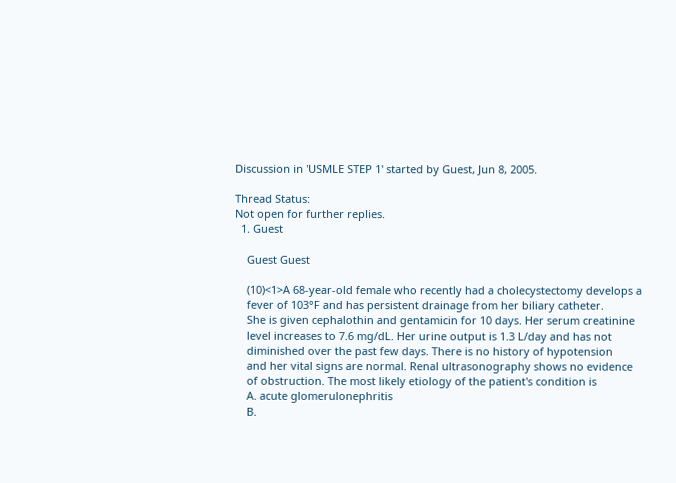Discussion in 'USMLE STEP 1' started by Guest, Jun 8, 2005.

Thread Status:
Not open for further replies.
  1. Guest

    Guest Guest

    (10)<1>A 68-year-old female who recently had a cholecystectomy develops a
    fever of 103°F and has persistent drainage from her biliary catheter.
    She is given cephalothin and gentamicin for 10 days. Her serum creatinine
    level increases to 7.6 mg/dL. Her urine output is 1.3 L/day and has not
    diminished over the past few days. There is no history of hypotension
    and her vital signs are normal. Renal ultrasonography shows no evidence
    of obstruction. The most likely etiology of the patient's condition is
    A. acute glomerulonephritis
    B.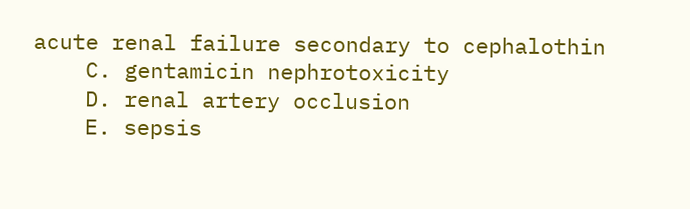acute renal failure secondary to cephalothin
    C. gentamicin nephrotoxicity
    D. renal artery occlusion
    E. sepsis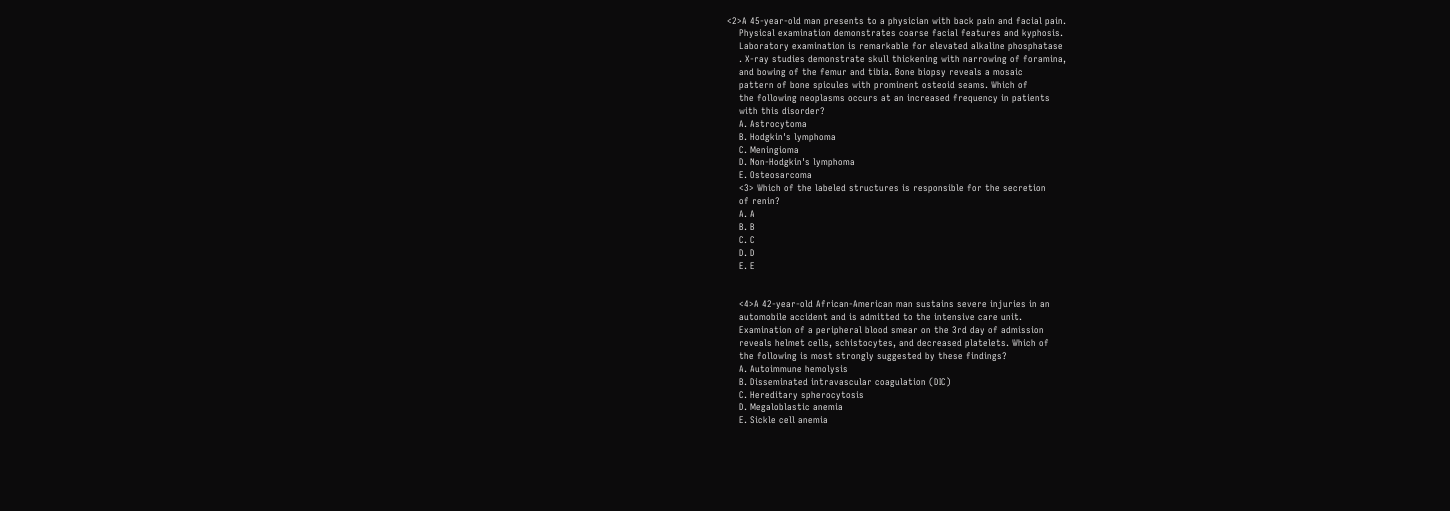<2>A 45-year-old man presents to a physician with back pain and facial pain.
    Physical examination demonstrates coarse facial features and kyphosis.
    Laboratory examination is remarkable for elevated alkaline phosphatase
    . X-ray studies demonstrate skull thickening with narrowing of foramina,
    and bowing of the femur and tibia. Bone biopsy reveals a mosaic
    pattern of bone spicules with prominent osteoid seams. Which of
    the following neoplasms occurs at an increased frequency in patients
    with this disorder?
    A. Astrocytoma
    B. Hodgkin's lymphoma
    C. Meningioma
    D. Non-Hodgkin's lymphoma
    E. Osteosarcoma
    <3> Which of the labeled structures is responsible for the secretion
    of renin?
    A. A
    B. B
    C. C
    D. D
    E. E


    <4>A 42-year-old African-American man sustains severe injuries in an
    automobile accident and is admitted to the intensive care unit.
    Examination of a peripheral blood smear on the 3rd day of admission
    reveals helmet cells, schistocytes, and decreased platelets. Which of
    the following is most strongly suggested by these findings?
    A. Autoimmune hemolysis
    B. Disseminated intravascular coagulation (DIC)
    C. Hereditary spherocytosis
    D. Megaloblastic anemia
    E. Sickle cell anemia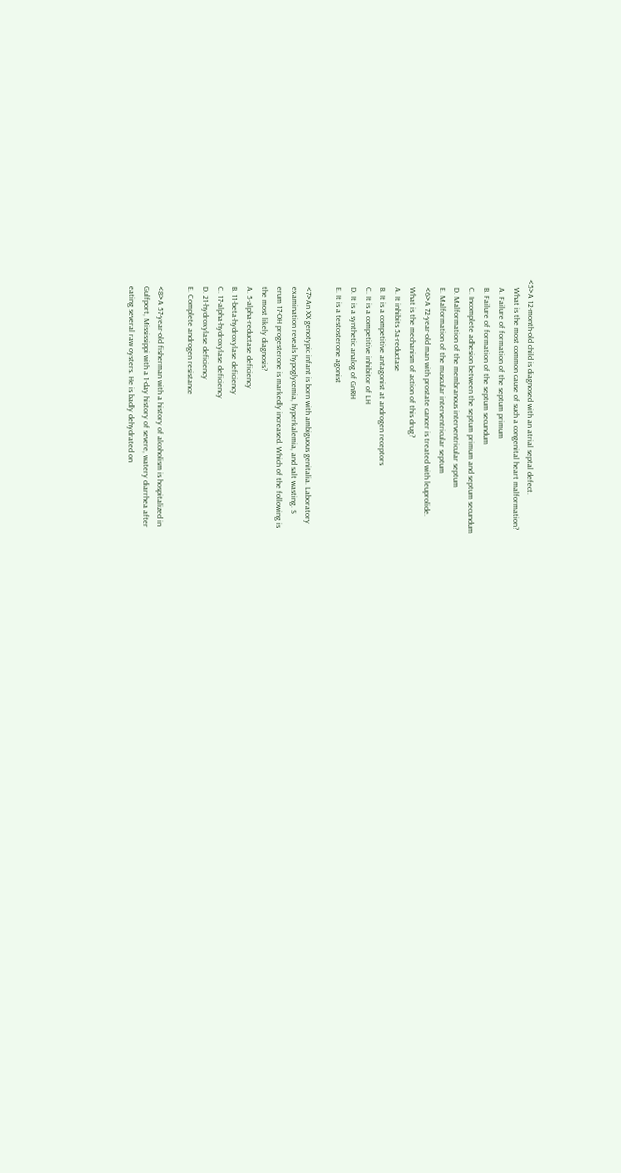<5>A 12-month-old child is diagnosed with an atrial septal defect.
    What is the most common cause of such a congenital heart malformation?
    A. Failure of formation of the septum primum
    B. Failure of formation of the septum secundum
    C. Incomplete adhesion between the septum primum and septum secundum
    D. Malformation of the membranous interventricular septum
    E. Malformation of the muscular interventricular septum
    <6>A 72-year-old man with prostate cancer is treated with leuprolide.
    What is the mechanism of action of this drug?
    A. It inhibits 5a-reductase
    B. It is a competitive antagonist at androgen receptors
    C. It is a competitive inhibitor of LH
    D. It is a synthetic analog of GnRH
    E. It is a testosterone agonist

    <7>An XX genotypic infant is born with ambiguous genitalia. Laboratory
    examination reveals hypoglycemia, hyperkalemia, and salt wasting. S
    erum 17-OH progesterone is markedly increased. Which of the following is
    the most likely diagnosis?
    A. 5-alpha-reductase deficiency
    B. 11-beta-hydroxylase deficiency
    C. 17-alpha-hydroxylase deficiency
    D. 21-hydroxylase deficiency
    E. Complete androgen resistance

    <8>A 57-year-old fisherman with a history of alcoholism is hospitalized in
    Gulfport, Mississippi with a 1-day history of severe, watery diarrhea after
    eating several raw oysters. He is badly dehydrated on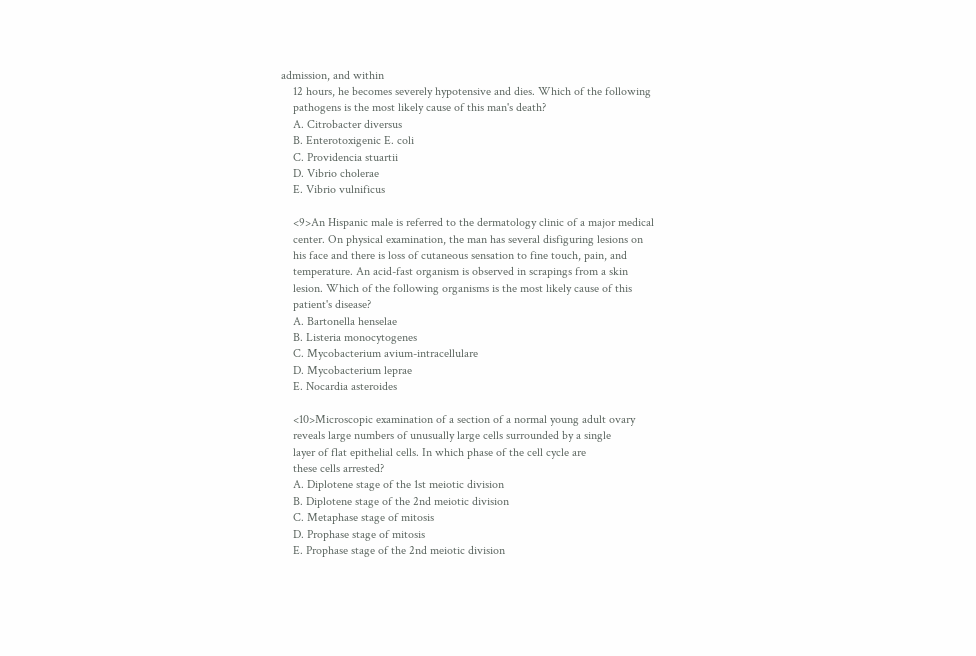admission, and within
    12 hours, he becomes severely hypotensive and dies. Which of the following
    pathogens is the most likely cause of this man's death?
    A. Citrobacter diversus
    B. Enterotoxigenic E. coli
    C. Providencia stuartii
    D. Vibrio cholerae
    E. Vibrio vulnificus

    <9>An Hispanic male is referred to the dermatology clinic of a major medical
    center. On physical examination, the man has several disfiguring lesions on
    his face and there is loss of cutaneous sensation to fine touch, pain, and
    temperature. An acid-fast organism is observed in scrapings from a skin
    lesion. Which of the following organisms is the most likely cause of this
    patient's disease?
    A. Bartonella henselae
    B. Listeria monocytogenes
    C. Mycobacterium avium-intracellulare
    D. Mycobacterium leprae
    E. Nocardia asteroides

    <10>Microscopic examination of a section of a normal young adult ovary
    reveals large numbers of unusually large cells surrounded by a single
    layer of flat epithelial cells. In which phase of the cell cycle are
    these cells arrested?
    A. Diplotene stage of the 1st meiotic division
    B. Diplotene stage of the 2nd meiotic division
    C. Metaphase stage of mitosis
    D. Prophase stage of mitosis
    E. Prophase stage of the 2nd meiotic division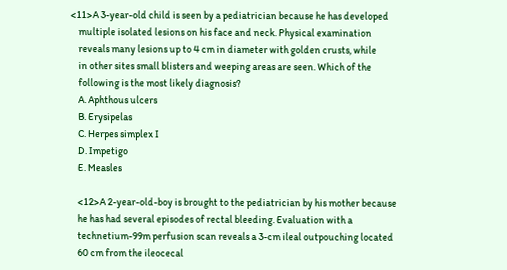<11>A 3-year-old child is seen by a pediatrician because he has developed
    multiple isolated lesions on his face and neck. Physical examination
    reveals many lesions up to 4 cm in diameter with golden crusts, while
    in other sites small blisters and weeping areas are seen. Which of the
    following is the most likely diagnosis?
    A. Aphthous ulcers
    B. Erysipelas
    C. Herpes simplex I
    D. Impetigo
    E. Measles

    <12>A 2-year-old-boy is brought to the pediatrician by his mother because
    he has had several episodes of rectal bleeding. Evaluation with a
    technetium-99m perfusion scan reveals a 3-cm ileal outpouching located
    60 cm from the ileocecal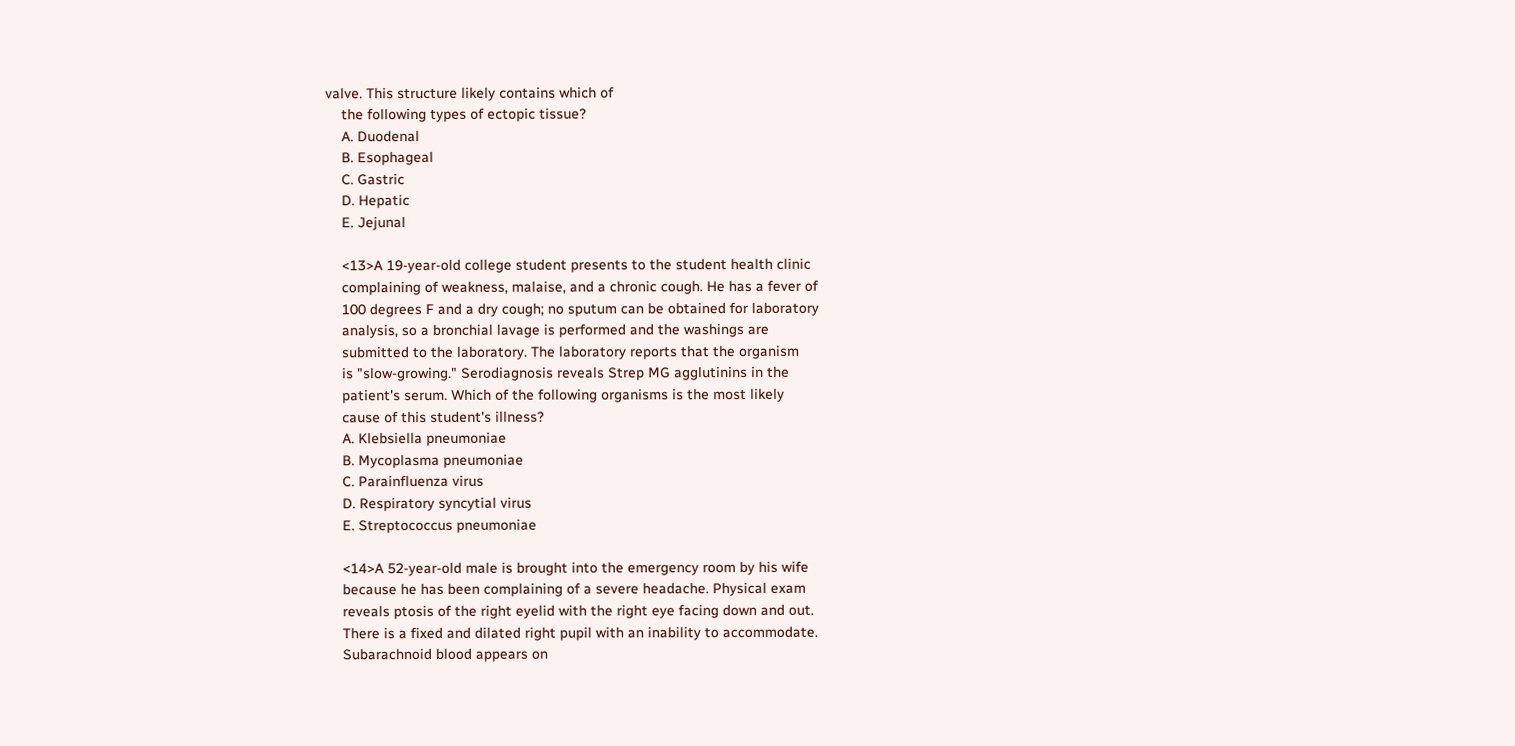valve. This structure likely contains which of
    the following types of ectopic tissue?
    A. Duodenal
    B. Esophageal
    C. Gastric
    D. Hepatic
    E. Jejunal

    <13>A 19-year-old college student presents to the student health clinic
    complaining of weakness, malaise, and a chronic cough. He has a fever of
    100 degrees F and a dry cough; no sputum can be obtained for laboratory
    analysis, so a bronchial lavage is performed and the washings are
    submitted to the laboratory. The laboratory reports that the organism
    is "slow-growing." Serodiagnosis reveals Strep MG agglutinins in the
    patient's serum. Which of the following organisms is the most likely
    cause of this student's illness?
    A. Klebsiella pneumoniae
    B. Mycoplasma pneumoniae
    C. Parainfluenza virus
    D. Respiratory syncytial virus
    E. Streptococcus pneumoniae

    <14>A 52-year-old male is brought into the emergency room by his wife
    because he has been complaining of a severe headache. Physical exam
    reveals ptosis of the right eyelid with the right eye facing down and out.
    There is a fixed and dilated right pupil with an inability to accommodate.
    Subarachnoid blood appears on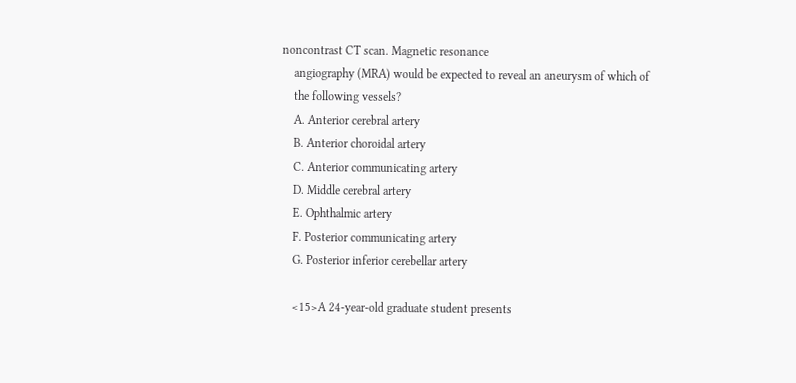noncontrast CT scan. Magnetic resonance
    angiography (MRA) would be expected to reveal an aneurysm of which of
    the following vessels?
    A. Anterior cerebral artery
    B. Anterior choroidal artery
    C. Anterior communicating artery
    D. Middle cerebral artery
    E. Ophthalmic artery
    F. Posterior communicating artery
    G. Posterior inferior cerebellar artery

    <15>A 24-year-old graduate student presents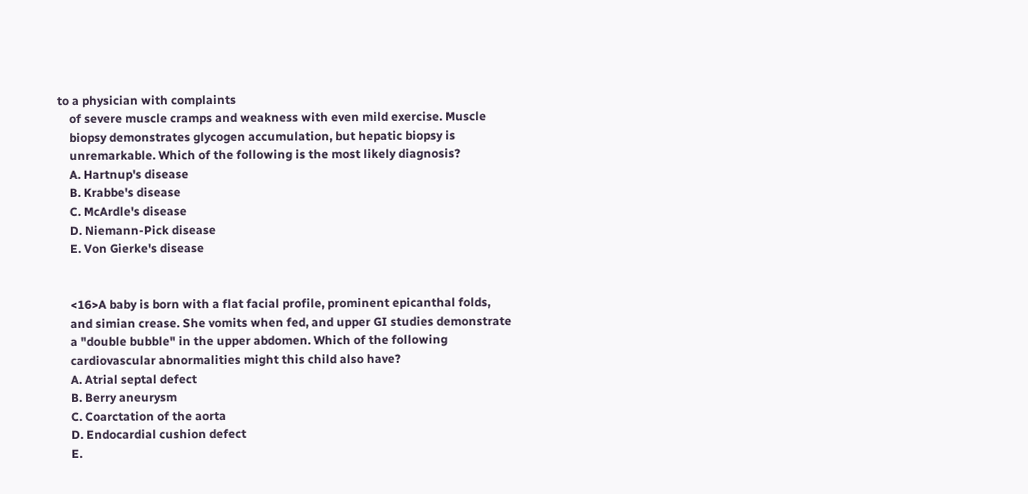to a physician with complaints
    of severe muscle cramps and weakness with even mild exercise. Muscle
    biopsy demonstrates glycogen accumulation, but hepatic biopsy is
    unremarkable. Which of the following is the most likely diagnosis?
    A. Hartnup's disease
    B. Krabbe's disease
    C. McArdle's disease
    D. Niemann-Pick disease
    E. Von Gierke's disease


    <16>A baby is born with a flat facial profile, prominent epicanthal folds,
    and simian crease. She vomits when fed, and upper GI studies demonstrate
    a "double bubble" in the upper abdomen. Which of the following
    cardiovascular abnormalities might this child also have?
    A. Atrial septal defect
    B. Berry aneurysm
    C. Coarctation of the aorta
    D. Endocardial cushion defect
    E.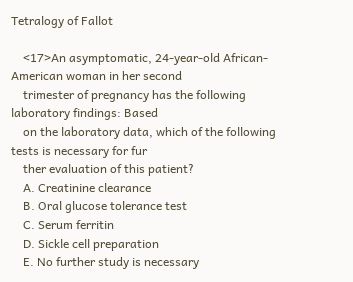Tetralogy of Fallot

    <17>An asymptomatic, 24-year-old African-American woman in her second
    trimester of pregnancy has the following laboratory findings: Based
    on the laboratory data, which of the following tests is necessary for fur
    ther evaluation of this patient?
    A. Creatinine clearance
    B. Oral glucose tolerance test
    C. Serum ferritin
    D. Sickle cell preparation
    E. No further study is necessary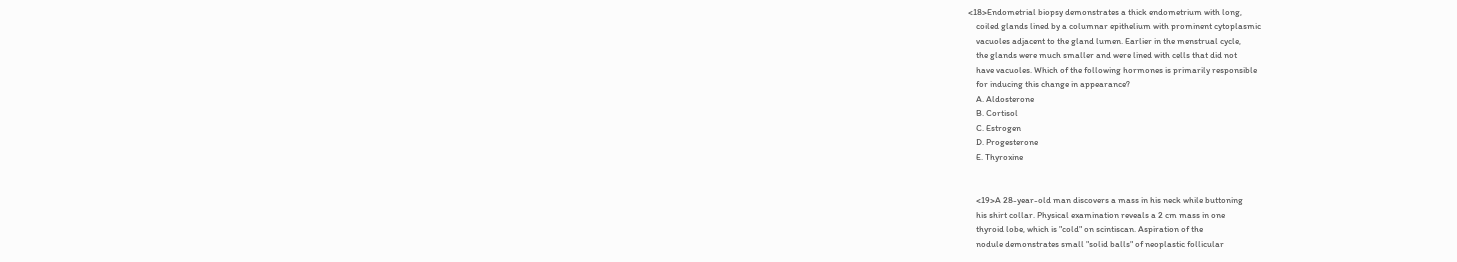<18>Endometrial biopsy demonstrates a thick endometrium with long,
    coiled glands lined by a columnar epithelium with prominent cytoplasmic
    vacuoles adjacent to the gland lumen. Earlier in the menstrual cycle,
    the glands were much smaller and were lined with cells that did not
    have vacuoles. Which of the following hormones is primarily responsible
    for inducing this change in appearance?
    A. Aldosterone
    B. Cortisol
    C. Estrogen
    D. Progesterone
    E. Thyroxine


    <19>A 28-year-old man discovers a mass in his neck while buttoning
    his shirt collar. Physical examination reveals a 2 cm mass in one
    thyroid lobe, which is "cold" on scintiscan. Aspiration of the
    nodule demonstrates small "solid balls" of neoplastic follicular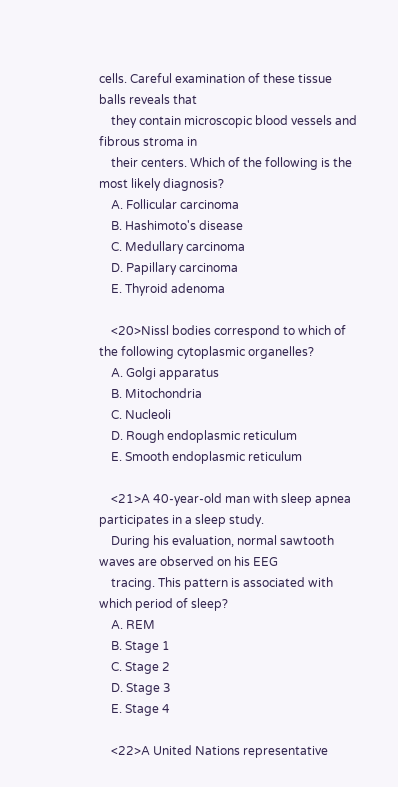cells. Careful examination of these tissue balls reveals that
    they contain microscopic blood vessels and fibrous stroma in
    their centers. Which of the following is the most likely diagnosis?
    A. Follicular carcinoma
    B. Hashimoto's disease
    C. Medullary carcinoma
    D. Papillary carcinoma
    E. Thyroid adenoma

    <20>Nissl bodies correspond to which of the following cytoplasmic organelles?
    A. Golgi apparatus
    B. Mitochondria
    C. Nucleoli
    D. Rough endoplasmic reticulum
    E. Smooth endoplasmic reticulum

    <21>A 40-year-old man with sleep apnea participates in a sleep study.
    During his evaluation, normal sawtooth waves are observed on his EEG
    tracing. This pattern is associated with which period of sleep?
    A. REM
    B. Stage 1
    C. Stage 2
    D. Stage 3
    E. Stage 4

    <22>A United Nations representative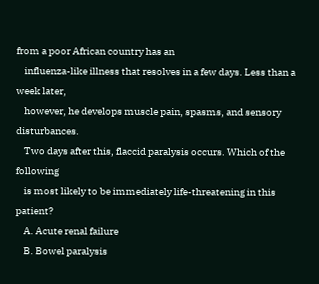from a poor African country has an
    influenza-like illness that resolves in a few days. Less than a week later,
    however, he develops muscle pain, spasms, and sensory disturbances.
    Two days after this, flaccid paralysis occurs. Which of the following
    is most likely to be immediately life-threatening in this patient?
    A. Acute renal failure
    B. Bowel paralysis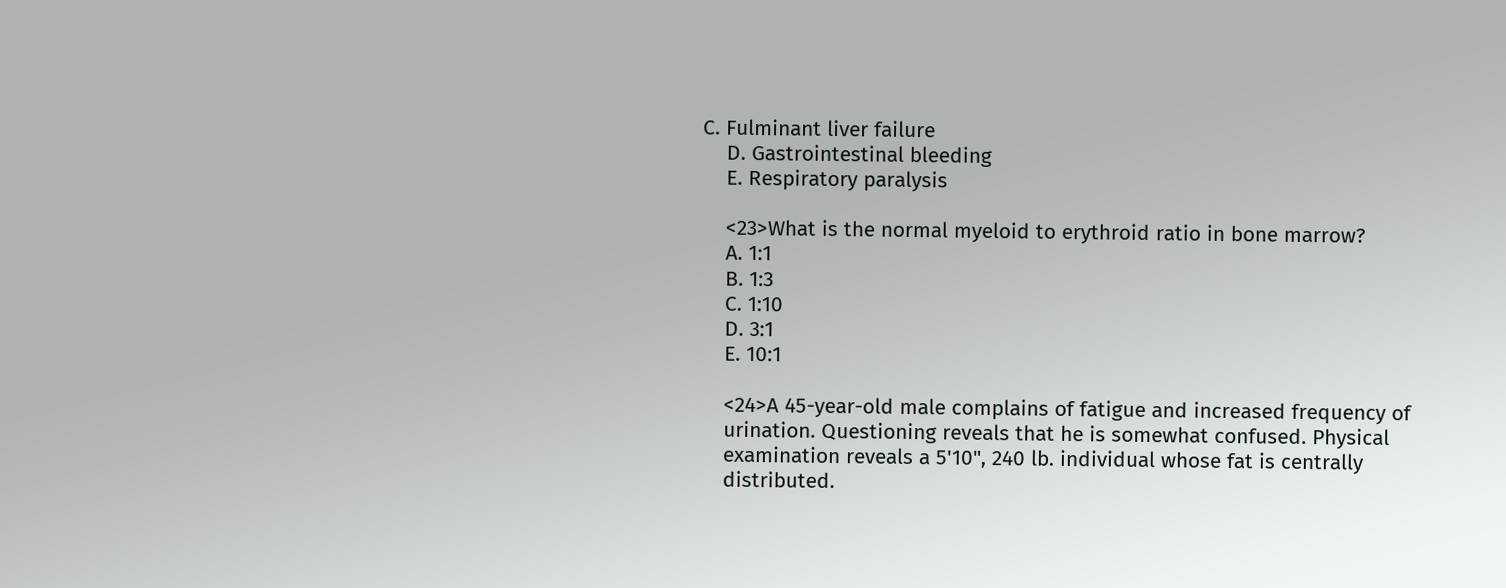C. Fulminant liver failure
    D. Gastrointestinal bleeding
    E. Respiratory paralysis

    <23>What is the normal myeloid to erythroid ratio in bone marrow?
    A. 1:1
    B. 1:3
    C. 1:10
    D. 3:1
    E. 10:1

    <24>A 45-year-old male complains of fatigue and increased frequency of
    urination. Questioning reveals that he is somewhat confused. Physical
    examination reveals a 5'10", 240 lb. individual whose fat is centrally
    distributed.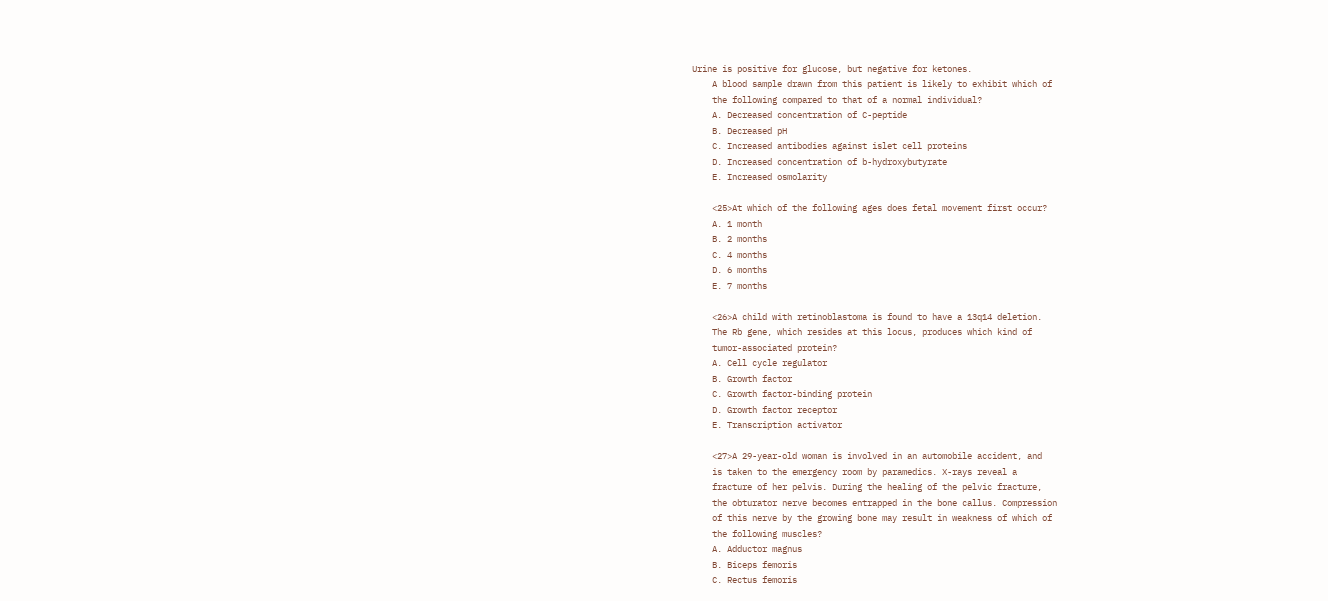Urine is positive for glucose, but negative for ketones.
    A blood sample drawn from this patient is likely to exhibit which of
    the following compared to that of a normal individual?
    A. Decreased concentration of C-peptide
    B. Decreased pH
    C. Increased antibodies against islet cell proteins
    D. Increased concentration of b-hydroxybutyrate
    E. Increased osmolarity

    <25>At which of the following ages does fetal movement first occur?
    A. 1 month
    B. 2 months
    C. 4 months
    D. 6 months
    E. 7 months

    <26>A child with retinoblastoma is found to have a 13q14 deletion.
    The Rb gene, which resides at this locus, produces which kind of
    tumor-associated protein?
    A. Cell cycle regulator
    B. Growth factor
    C. Growth factor-binding protein
    D. Growth factor receptor
    E. Transcription activator

    <27>A 29-year-old woman is involved in an automobile accident, and
    is taken to the emergency room by paramedics. X-rays reveal a
    fracture of her pelvis. During the healing of the pelvic fracture,
    the obturator nerve becomes entrapped in the bone callus. Compression
    of this nerve by the growing bone may result in weakness of which of
    the following muscles?
    A. Adductor magnus
    B. Biceps femoris
    C. Rectus femoris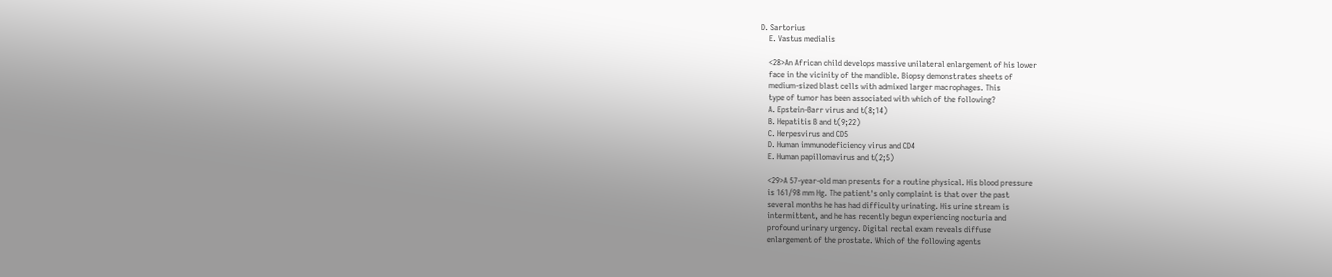D. Sartorius
    E. Vastus medialis

    <28>An African child develops massive unilateral enlargement of his lower
    face in the vicinity of the mandible. Biopsy demonstrates sheets of
    medium-sized blast cells with admixed larger macrophages. This
    type of tumor has been associated with which of the following?
    A. Epstein-Barr virus and t(8;14)
    B. Hepatitis B and t(9;22)
    C. Herpesvirus and CD5
    D. Human immunodeficiency virus and CD4
    E. Human papillomavirus and t(2;5)

    <29>A 57-year-old man presents for a routine physical. His blood pressure
    is 161/98 mm Hg. The patient's only complaint is that over the past
    several months he has had difficulty urinating. His urine stream is
    intermittent, and he has recently begun experiencing nocturia and
    profound urinary urgency. Digital rectal exam reveals diffuse
    enlargement of the prostate. Which of the following agents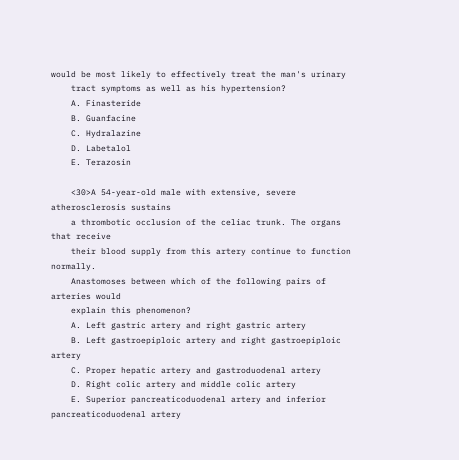would be most likely to effectively treat the man's urinary
    tract symptoms as well as his hypertension?
    A. Finasteride
    B. Guanfacine
    C. Hydralazine
    D. Labetalol
    E. Terazosin

    <30>A 54-year-old male with extensive, severe atherosclerosis sustains
    a thrombotic occlusion of the celiac trunk. The organs that receive
    their blood supply from this artery continue to function normally.
    Anastomoses between which of the following pairs of arteries would
    explain this phenomenon?
    A. Left gastric artery and right gastric artery
    B. Left gastroepiploic artery and right gastroepiploic artery
    C. Proper hepatic artery and gastroduodenal artery
    D. Right colic artery and middle colic artery
    E. Superior pancreaticoduodenal artery and inferior pancreaticoduodenal artery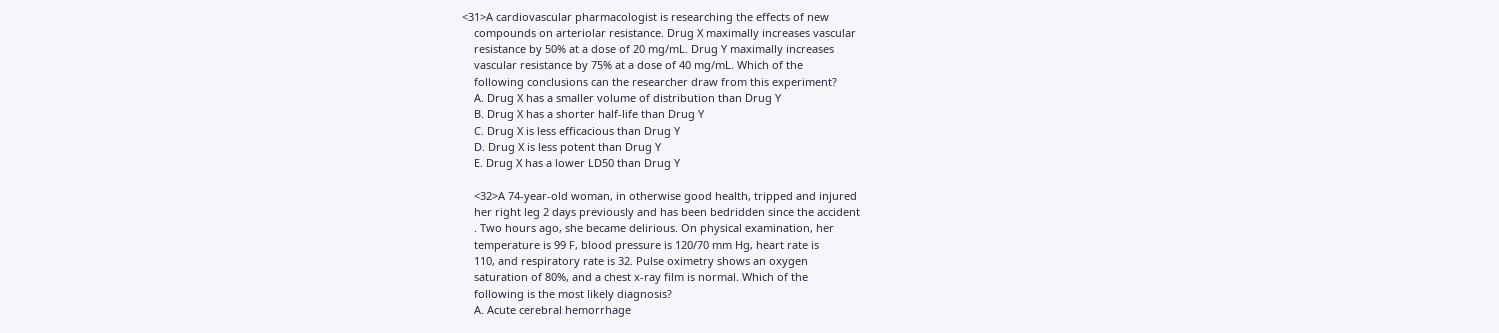<31>A cardiovascular pharmacologist is researching the effects of new
    compounds on arteriolar resistance. Drug X maximally increases vascular
    resistance by 50% at a dose of 20 mg/mL. Drug Y maximally increases
    vascular resistance by 75% at a dose of 40 mg/mL. Which of the
    following conclusions can the researcher draw from this experiment?
    A. Drug X has a smaller volume of distribution than Drug Y
    B. Drug X has a shorter half-life than Drug Y
    C. Drug X is less efficacious than Drug Y
    D. Drug X is less potent than Drug Y
    E. Drug X has a lower LD50 than Drug Y

    <32>A 74-year-old woman, in otherwise good health, tripped and injured
    her right leg 2 days previously and has been bedridden since the accident
    . Two hours ago, she became delirious. On physical examination, her
    temperature is 99 F, blood pressure is 120/70 mm Hg, heart rate is
    110, and respiratory rate is 32. Pulse oximetry shows an oxygen
    saturation of 80%, and a chest x-ray film is normal. Which of the
    following is the most likely diagnosis?
    A. Acute cerebral hemorrhage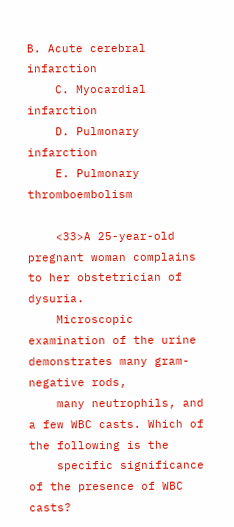B. Acute cerebral infarction
    C. Myocardial infarction
    D. Pulmonary infarction
    E. Pulmonary thromboembolism

    <33>A 25-year-old pregnant woman complains to her obstetrician of dysuria.
    Microscopic examination of the urine demonstrates many gram-negative rods,
    many neutrophils, and a few WBC casts. Which of the following is the
    specific significance of the presence of WBC casts?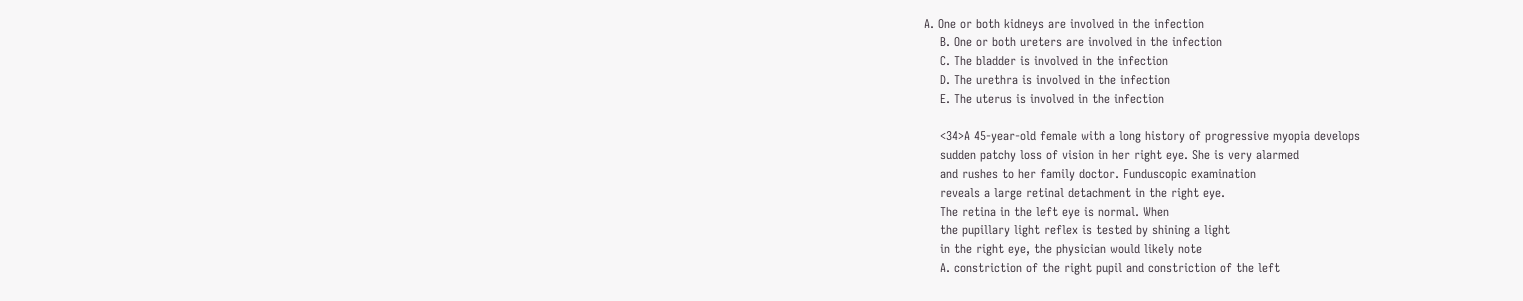A. One or both kidneys are involved in the infection
    B. One or both ureters are involved in the infection
    C. The bladder is involved in the infection
    D. The urethra is involved in the infection
    E. The uterus is involved in the infection

    <34>A 45-year-old female with a long history of progressive myopia develops
    sudden patchy loss of vision in her right eye. She is very alarmed
    and rushes to her family doctor. Funduscopic examination
    reveals a large retinal detachment in the right eye.
    The retina in the left eye is normal. When
    the pupillary light reflex is tested by shining a light
    in the right eye, the physician would likely note
    A. constriction of the right pupil and constriction of the left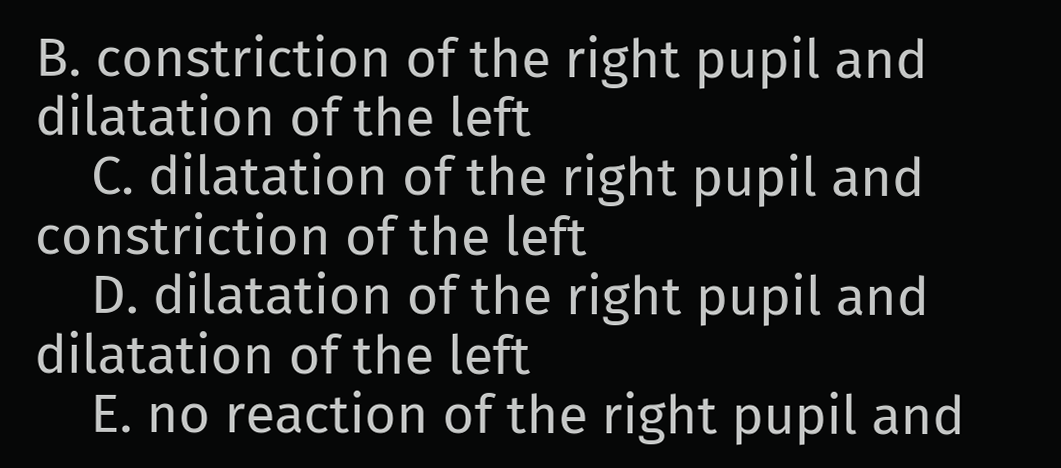B. constriction of the right pupil and dilatation of the left
    C. dilatation of the right pupil and constriction of the left
    D. dilatation of the right pupil and dilatation of the left
    E. no reaction of the right pupil and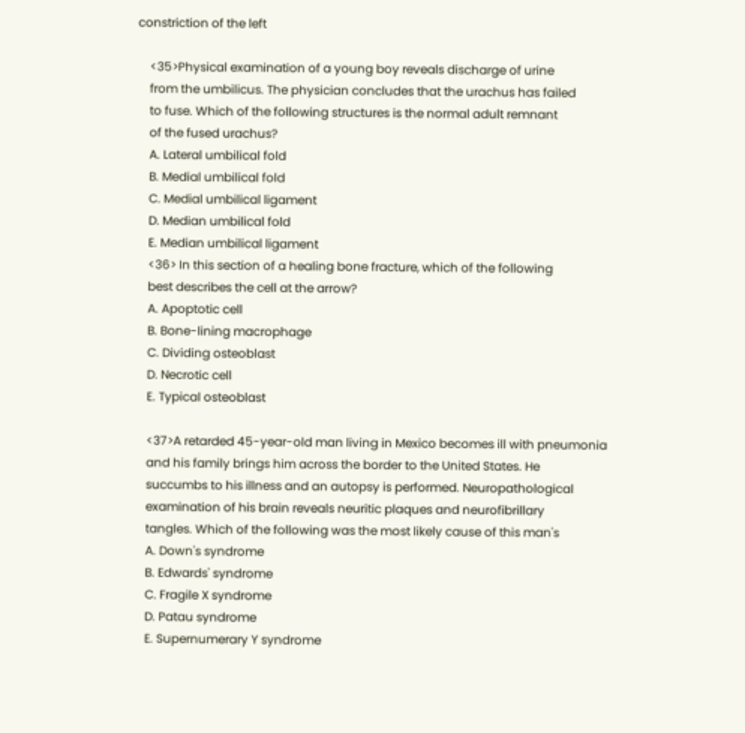constriction of the left

    <35>Physical examination of a young boy reveals discharge of urine
    from the umbilicus. The physician concludes that the urachus has failed
    to fuse. Which of the following structures is the normal adult remnant
    of the fused urachus?
    A. Lateral umbilical fold
    B. Medial umbilical fold
    C. Medial umbilical ligament
    D. Median umbilical fold
    E. Median umbilical ligament
    <36> In this section of a healing bone fracture, which of the following
    best describes the cell at the arrow?
    A. Apoptotic cell
    B. Bone-lining macrophage
    C. Dividing osteoblast
    D. Necrotic cell
    E. Typical osteoblast

    <37>A retarded 45-year-old man living in Mexico becomes ill with pneumonia
    and his family brings him across the border to the United States. He
    succumbs to his illness and an autopsy is performed. Neuropathological
    examination of his brain reveals neuritic plaques and neurofibrillary
    tangles. Which of the following was the most likely cause of this man's
    A. Down's syndrome
    B. Edwards' syndrome
    C. Fragile X syndrome
    D. Patau syndrome
    E. Supernumerary Y syndrome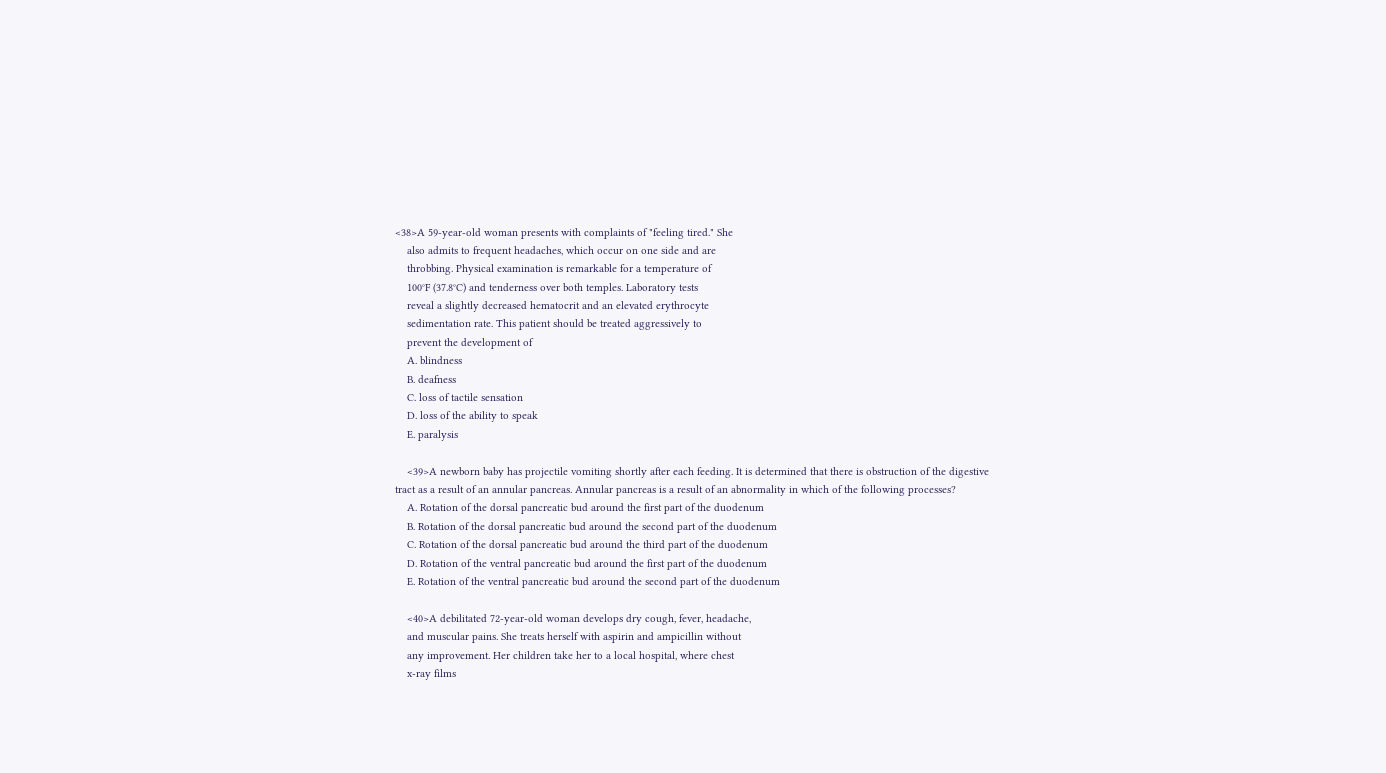<38>A 59-year-old woman presents with complaints of "feeling tired." She
    also admits to frequent headaches, which occur on one side and are
    throbbing. Physical examination is remarkable for a temperature of
    100°F (37.8°C) and tenderness over both temples. Laboratory tests
    reveal a slightly decreased hematocrit and an elevated erythrocyte
    sedimentation rate. This patient should be treated aggressively to
    prevent the development of
    A. blindness
    B. deafness
    C. loss of tactile sensation
    D. loss of the ability to speak
    E. paralysis

    <39>A newborn baby has projectile vomiting shortly after each feeding. It is determined that there is obstruction of the digestive tract as a result of an annular pancreas. Annular pancreas is a result of an abnormality in which of the following processes?
    A. Rotation of the dorsal pancreatic bud around the first part of the duodenum
    B. Rotation of the dorsal pancreatic bud around the second part of the duodenum
    C. Rotation of the dorsal pancreatic bud around the third part of the duodenum
    D. Rotation of the ventral pancreatic bud around the first part of the duodenum
    E. Rotation of the ventral pancreatic bud around the second part of the duodenum

    <40>A debilitated 72-year-old woman develops dry cough, fever, headache,
    and muscular pains. She treats herself with aspirin and ampicillin without
    any improvement. Her children take her to a local hospital, where chest
    x-ray films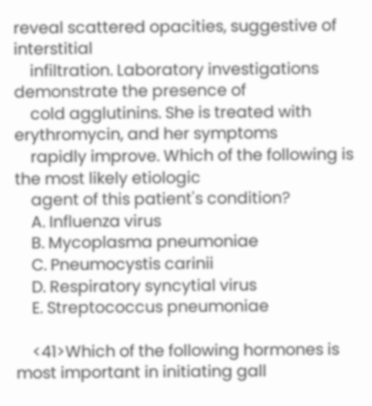reveal scattered opacities, suggestive of interstitial
    infiltration. Laboratory investigations demonstrate the presence of
    cold agglutinins. She is treated with erythromycin, and her symptoms
    rapidly improve. Which of the following is the most likely etiologic
    agent of this patient's condition?
    A. Influenza virus
    B. Mycoplasma pneumoniae
    C. Pneumocystis carinii
    D. Respiratory syncytial virus
    E. Streptococcus pneumoniae

    <41>Which of the following hormones is most important in initiating gall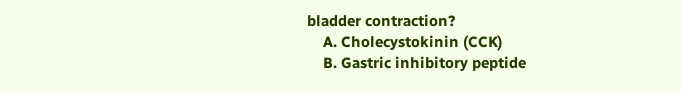bladder contraction?
    A. Cholecystokinin (CCK)
    B. Gastric inhibitory peptide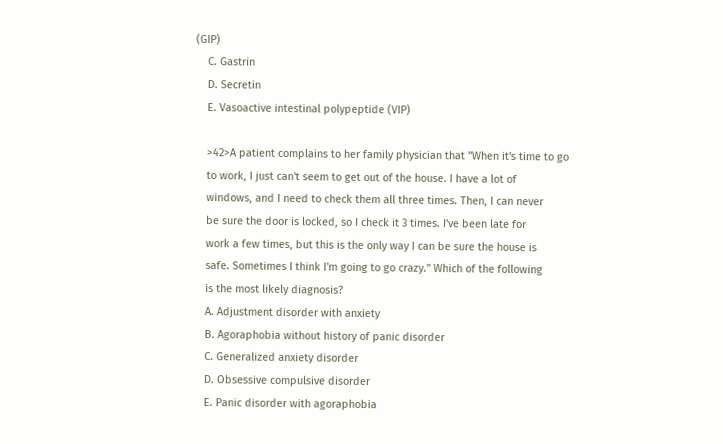(GIP)
    C. Gastrin
    D. Secretin
    E. Vasoactive intestinal polypeptide (VIP)

    >42>A patient complains to her family physician that "When it's time to go
    to work, I just can't seem to get out of the house. I have a lot of
    windows, and I need to check them all three times. Then, I can never
    be sure the door is locked, so I check it 3 times. I've been late for
    work a few times, but this is the only way I can be sure the house is
    safe. Sometimes I think I'm going to go crazy." Which of the following
    is the most likely diagnosis?
    A. Adjustment disorder with anxiety
    B. Agoraphobia without history of panic disorder
    C. Generalized anxiety disorder
    D. Obsessive compulsive disorder
    E. Panic disorder with agoraphobia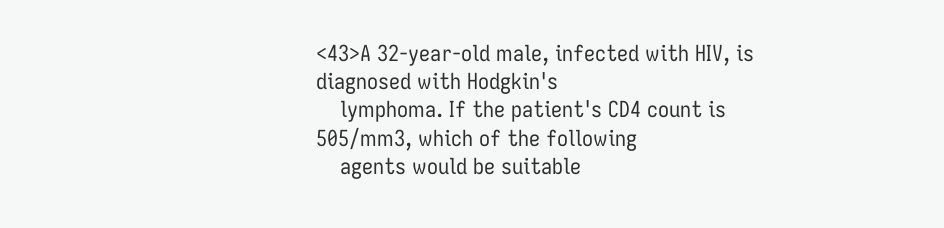<43>A 32-year-old male, infected with HIV, is diagnosed with Hodgkin's
    lymphoma. If the patient's CD4 count is 505/mm3, which of the following
    agents would be suitable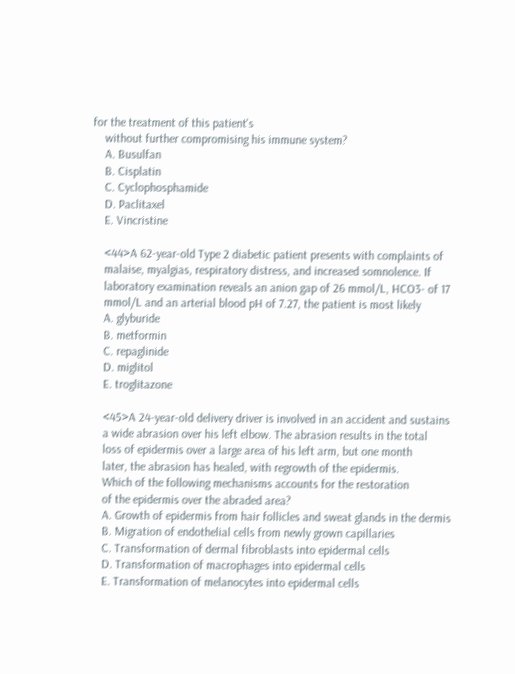for the treatment of this patient's
    without further compromising his immune system?
    A. Busulfan
    B. Cisplatin
    C. Cyclophosphamide
    D. Paclitaxel
    E. Vincristine

    <44>A 62-year-old Type 2 diabetic patient presents with complaints of
    malaise, myalgias, respiratory distress, and increased somnolence. If
    laboratory examination reveals an anion gap of 26 mmol/L, HCO3- of 17
    mmol/L and an arterial blood pH of 7.27, the patient is most likely
    A. glyburide
    B. metformin
    C. repaglinide
    D. miglitol
    E. troglitazone

    <45>A 24-year-old delivery driver is involved in an accident and sustains
    a wide abrasion over his left elbow. The abrasion results in the total
    loss of epidermis over a large area of his left arm, but one month
    later, the abrasion has healed, with regrowth of the epidermis.
    Which of the following mechanisms accounts for the restoration
    of the epidermis over the abraded area?
    A. Growth of epidermis from hair follicles and sweat glands in the dermis
    B. Migration of endothelial cells from newly grown capillaries
    C. Transformation of dermal fibroblasts into epidermal cells
    D. Transformation of macrophages into epidermal cells
    E. Transformation of melanocytes into epidermal cells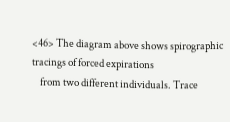<46> The diagram above shows spirographic tracings of forced expirations
    from two different individuals. Trace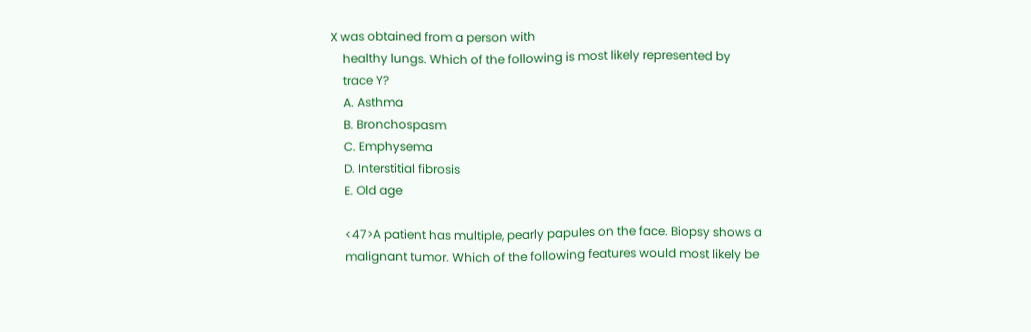X was obtained from a person with
    healthy lungs. Which of the following is most likely represented by
    trace Y?
    A. Asthma
    B. Bronchospasm
    C. Emphysema
    D. Interstitial fibrosis
    E. Old age

    <47>A patient has multiple, pearly papules on the face. Biopsy shows a
    malignant tumor. Which of the following features would most likely be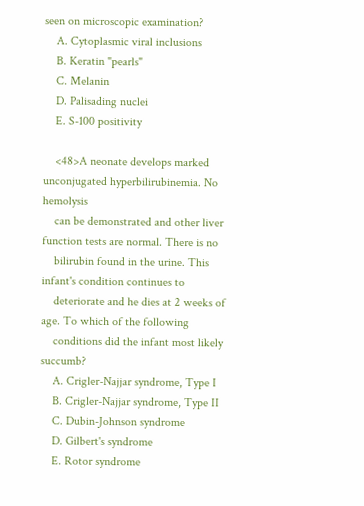seen on microscopic examination?
    A. Cytoplasmic viral inclusions
    B. Keratin "pearls"
    C. Melanin
    D. Palisading nuclei
    E. S-100 positivity

    <48>A neonate develops marked unconjugated hyperbilirubinemia. No hemolysis
    can be demonstrated and other liver function tests are normal. There is no
    bilirubin found in the urine. This infant's condition continues to
    deteriorate and he dies at 2 weeks of age. To which of the following
    conditions did the infant most likely succumb?
    A. Crigler-Najjar syndrome, Type I
    B. Crigler-Najjar syndrome, Type II
    C. Dubin-Johnson syndrome
    D. Gilbert's syndrome
    E. Rotor syndrome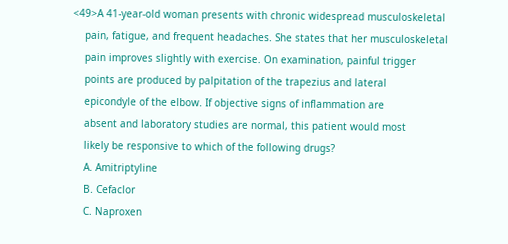<49>A 41-year-old woman presents with chronic widespread musculoskeletal
    pain, fatigue, and frequent headaches. She states that her musculoskeletal
    pain improves slightly with exercise. On examination, painful trigger
    points are produced by palpitation of the trapezius and lateral
    epicondyle of the elbow. If objective signs of inflammation are
    absent and laboratory studies are normal, this patient would most
    likely be responsive to which of the following drugs?
    A. Amitriptyline
    B. Cefaclor
    C. Naproxen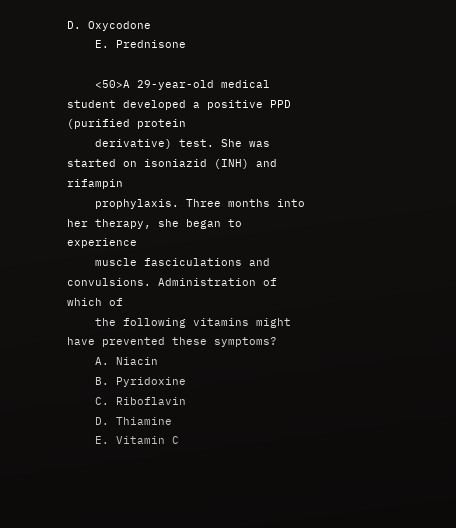D. Oxycodone
    E. Prednisone

    <50>A 29-year-old medical student developed a positive PPD (purified protein
    derivative) test. She was started on isoniazid (INH) and rifampin
    prophylaxis. Three months into her therapy, she began to experience
    muscle fasciculations and convulsions. Administration of which of
    the following vitamins might have prevented these symptoms?
    A. Niacin
    B. Pyridoxine
    C. Riboflavin
    D. Thiamine
    E. Vitamin C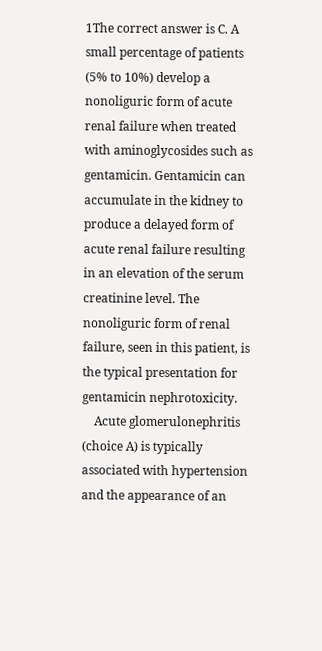1The correct answer is C. A small percentage of patients (5% to 10%) develop a nonoliguric form of acute renal failure when treated with aminoglycosides such as gentamicin. Gentamicin can accumulate in the kidney to produce a delayed form of acute renal failure resulting in an elevation of the serum creatinine level. The nonoliguric form of renal failure, seen in this patient, is the typical presentation for gentamicin nephrotoxicity.
    Acute glomerulonephritis (choice A) is typically associated with hypertension and the appearance of an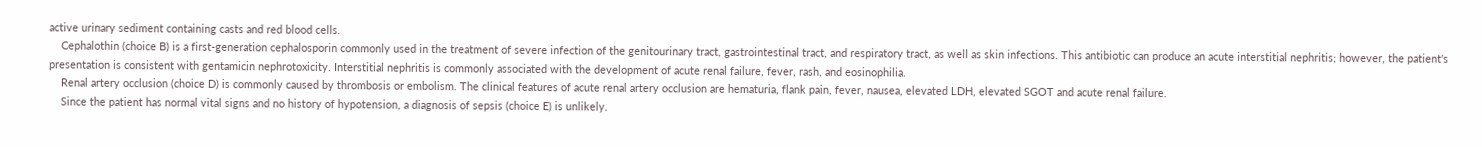active urinary sediment containing casts and red blood cells.
    Cephalothin (choice B) is a first-generation cephalosporin commonly used in the treatment of severe infection of the genitourinary tract, gastrointestinal tract, and respiratory tract, as well as skin infections. This antibiotic can produce an acute interstitial nephritis; however, the patient's presentation is consistent with gentamicin nephrotoxicity. Interstitial nephritis is commonly associated with the development of acute renal failure, fever, rash, and eosinophilia.
    Renal artery occlusion (choice D) is commonly caused by thrombosis or embolism. The clinical features of acute renal artery occlusion are hematuria, flank pain, fever, nausea, elevated LDH, elevated SGOT and acute renal failure.
    Since the patient has normal vital signs and no history of hypotension, a diagnosis of sepsis (choice E) is unlikely.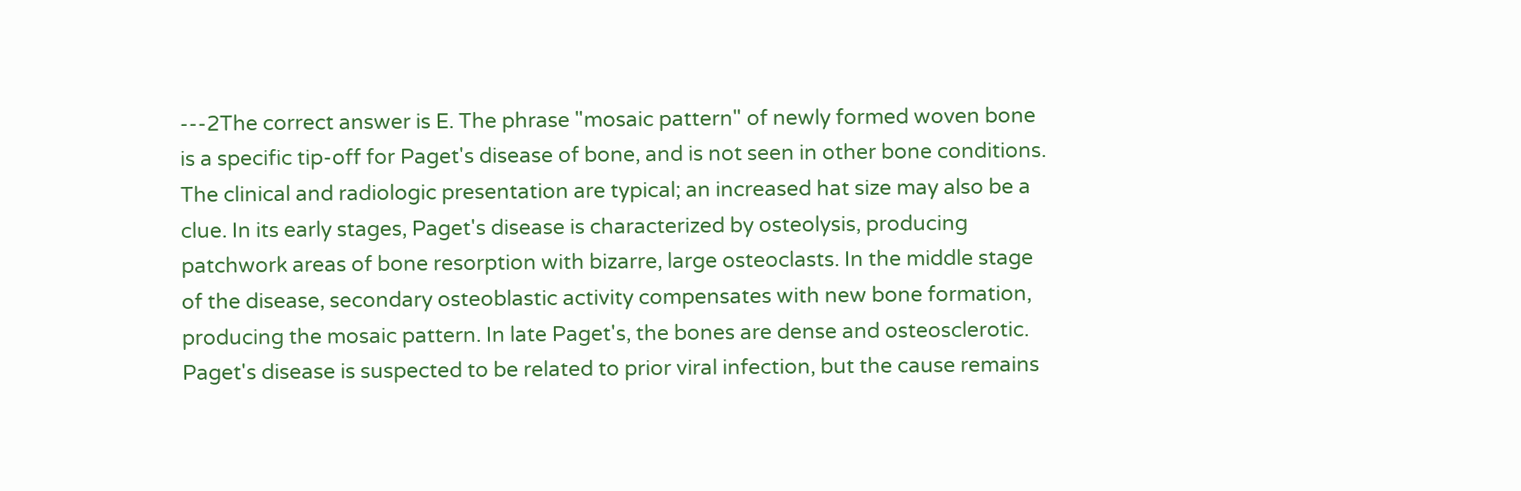---2The correct answer is E. The phrase "mosaic pattern" of newly formed woven bone is a specific tip-off for Paget's disease of bone, and is not seen in other bone conditions. The clinical and radiologic presentation are typical; an increased hat size may also be a clue. In its early stages, Paget's disease is characterized by osteolysis, producing patchwork areas of bone resorption with bizarre, large osteoclasts. In the middle stage of the disease, secondary osteoblastic activity compensates with new bone formation, producing the mosaic pattern. In late Paget's, the bones are dense and osteosclerotic. Paget's disease is suspected to be related to prior viral infection, but the cause remains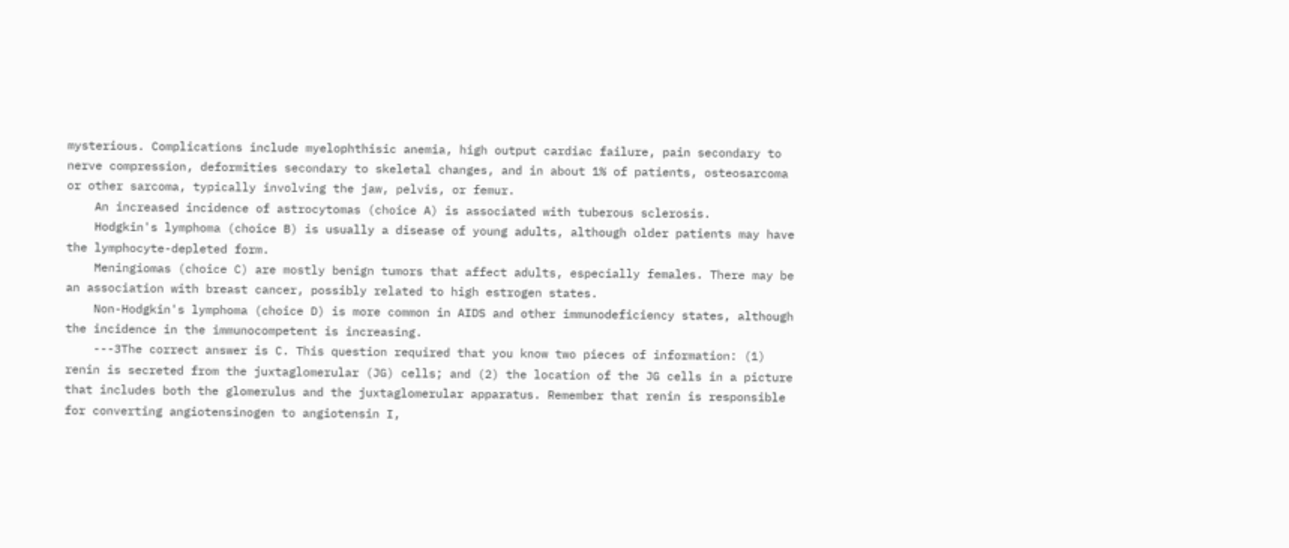mysterious. Complications include myelophthisic anemia, high output cardiac failure, pain secondary to nerve compression, deformities secondary to skeletal changes, and in about 1% of patients, osteosarcoma or other sarcoma, typically involving the jaw, pelvis, or femur.
    An increased incidence of astrocytomas (choice A) is associated with tuberous sclerosis.
    Hodgkin's lymphoma (choice B) is usually a disease of young adults, although older patients may have the lymphocyte-depleted form.
    Meningiomas (choice C) are mostly benign tumors that affect adults, especially females. There may be an association with breast cancer, possibly related to high estrogen states.
    Non-Hodgkin's lymphoma (choice D) is more common in AIDS and other immunodeficiency states, although the incidence in the immunocompetent is increasing.
    ---3The correct answer is C. This question required that you know two pieces of information: (1) renin is secreted from the juxtaglomerular (JG) cells; and (2) the location of the JG cells in a picture that includes both the glomerulus and the juxtaglomerular apparatus. Remember that renin is responsible for converting angiotensinogen to angiotensin I,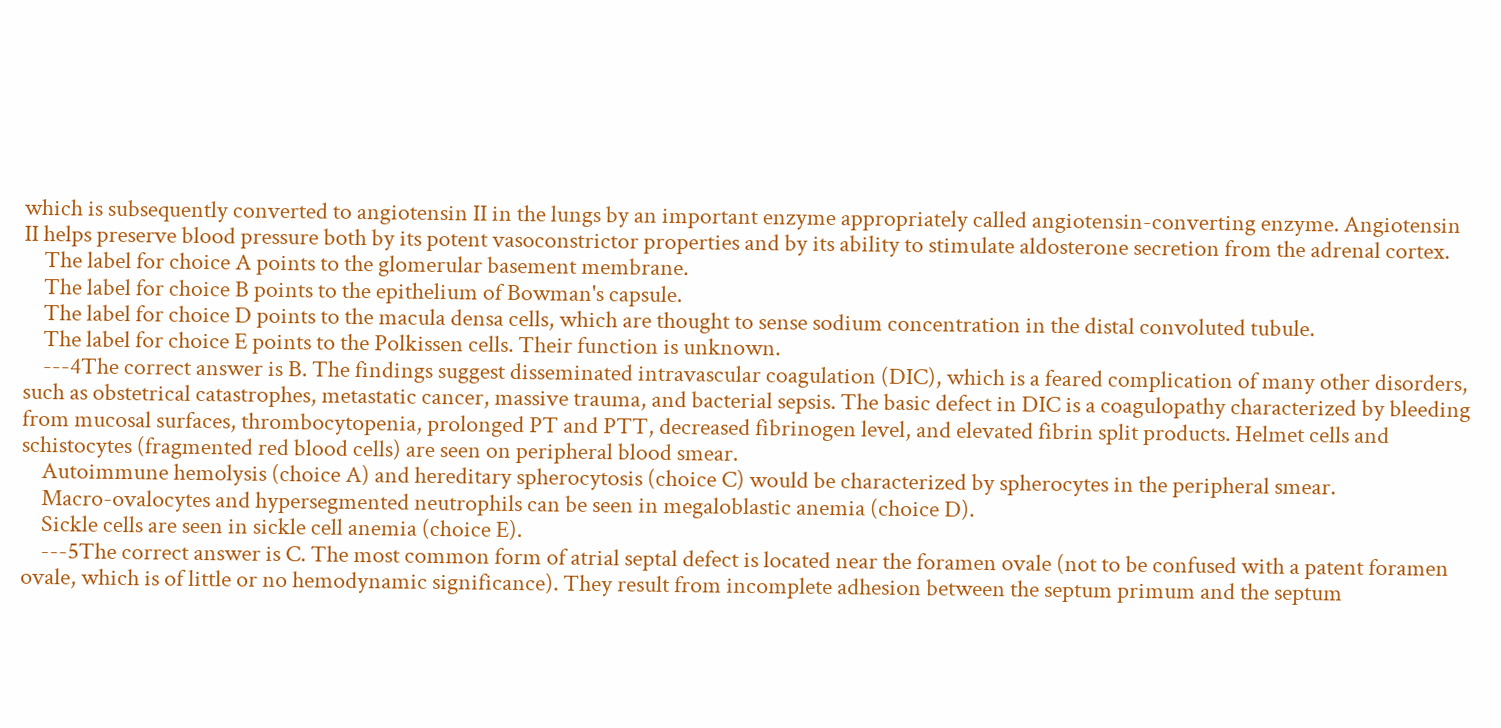which is subsequently converted to angiotensin II in the lungs by an important enzyme appropriately called angiotensin-converting enzyme. Angiotensin II helps preserve blood pressure both by its potent vasoconstrictor properties and by its ability to stimulate aldosterone secretion from the adrenal cortex.
    The label for choice A points to the glomerular basement membrane.
    The label for choice B points to the epithelium of Bowman's capsule.
    The label for choice D points to the macula densa cells, which are thought to sense sodium concentration in the distal convoluted tubule.
    The label for choice E points to the Polkissen cells. Their function is unknown.
    ---4The correct answer is B. The findings suggest disseminated intravascular coagulation (DIC), which is a feared complication of many other disorders, such as obstetrical catastrophes, metastatic cancer, massive trauma, and bacterial sepsis. The basic defect in DIC is a coagulopathy characterized by bleeding from mucosal surfaces, thrombocytopenia, prolonged PT and PTT, decreased fibrinogen level, and elevated fibrin split products. Helmet cells and schistocytes (fragmented red blood cells) are seen on peripheral blood smear.
    Autoimmune hemolysis (choice A) and hereditary spherocytosis (choice C) would be characterized by spherocytes in the peripheral smear.
    Macro-ovalocytes and hypersegmented neutrophils can be seen in megaloblastic anemia (choice D).
    Sickle cells are seen in sickle cell anemia (choice E).
    ---5The correct answer is C. The most common form of atrial septal defect is located near the foramen ovale (not to be confused with a patent foramen ovale, which is of little or no hemodynamic significance). They result from incomplete adhesion between the septum primum and the septum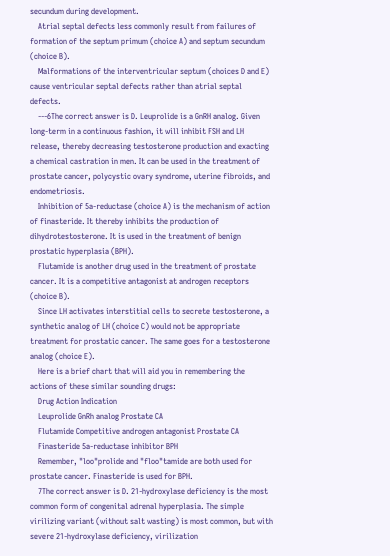secundum during development.
    Atrial septal defects less commonly result from failures of formation of the septum primum (choice A) and septum secundum (choice B).
    Malformations of the interventricular septum (choices D and E) cause ventricular septal defects rather than atrial septal defects.
    ---6The correct answer is D. Leuprolide is a GnRH analog. Given long-term in a continuous fashion, it will inhibit FSH and LH release, thereby decreasing testosterone production and exacting a chemical castration in men. It can be used in the treatment of prostate cancer, polycystic ovary syndrome, uterine fibroids, and endometriosis.
    Inhibition of 5a-reductase (choice A) is the mechanism of action of finasteride. It thereby inhibits the production of dihydrotestosterone. It is used in the treatment of benign prostatic hyperplasia (BPH).
    Flutamide is another drug used in the treatment of prostate cancer. It is a competitive antagonist at androgen receptors (choice B).
    Since LH activates interstitial cells to secrete testosterone, a synthetic analog of LH (choice C) would not be appropriate treatment for prostatic cancer. The same goes for a testosterone analog (choice E).
    Here is a brief chart that will aid you in remembering the actions of these similar sounding drugs:
    Drug Action Indication
    Leuprolide GnRh analog Prostate CA
    Flutamide Competitive androgen antagonist Prostate CA
    Finasteride 5a-reductase inhibitor BPH
    Remember, "loo"prolide and "floo"tamide are both used for prostate cancer. Finasteride is used for BPH.
    7The correct answer is D. 21-hydroxylase deficiency is the most common form of congenital adrenal hyperplasia. The simple virilizing variant (without salt wasting) is most common, but with severe 21-hydroxylase deficiency, virilization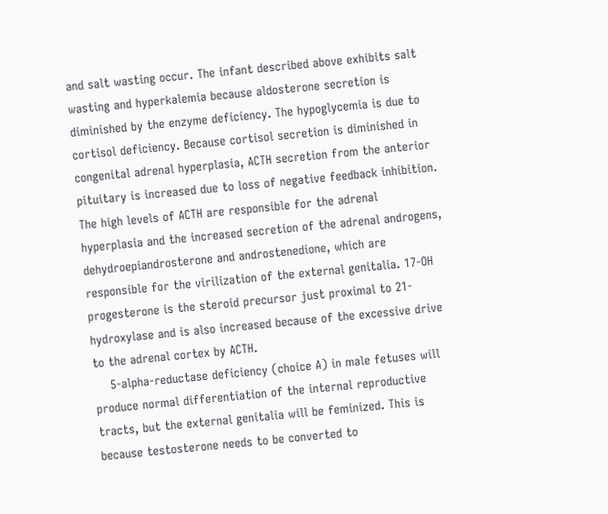and salt wasting occur. The infant described above exhibits salt wasting and hyperkalemia because aldosterone secretion is diminished by the enzyme deficiency. The hypoglycemia is due to cortisol deficiency. Because cortisol secretion is diminished in congenital adrenal hyperplasia, ACTH secretion from the anterior pituitary is increased due to loss of negative feedback inhibition. The high levels of ACTH are responsible for the adrenal hyperplasia and the increased secretion of the adrenal androgens, dehydroepiandrosterone and androstenedione, which are responsible for the virilization of the external genitalia. 17-OH progesterone is the steroid precursor just proximal to 21-hydroxylase and is also increased because of the excessive drive to the adrenal cortex by ACTH.
    5-alpha-reductase deficiency (choice A) in male fetuses will produce normal differentiation of the internal reproductive tracts, but the external genitalia will be feminized. This is because testosterone needs to be converted to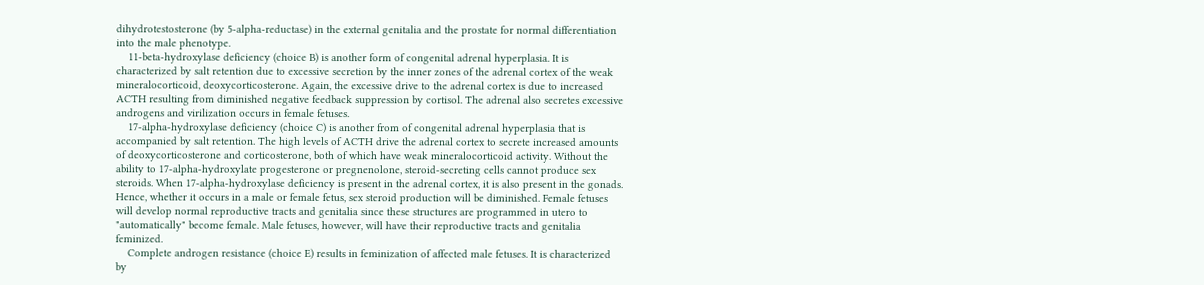dihydrotestosterone (by 5-alpha-reductase) in the external genitalia and the prostate for normal differentiation into the male phenotype.
    11-beta-hydroxylase deficiency (choice B) is another form of congenital adrenal hyperplasia. It is characterized by salt retention due to excessive secretion by the inner zones of the adrenal cortex of the weak mineralocorticoid, deoxycorticosterone. Again, the excessive drive to the adrenal cortex is due to increased ACTH resulting from diminished negative feedback suppression by cortisol. The adrenal also secretes excessive androgens and virilization occurs in female fetuses.
    17-alpha-hydroxylase deficiency (choice C) is another from of congenital adrenal hyperplasia that is accompanied by salt retention. The high levels of ACTH drive the adrenal cortex to secrete increased amounts of deoxycorticosterone and corticosterone, both of which have weak mineralocorticoid activity. Without the ability to 17-alpha-hydroxylate progesterone or pregnenolone, steroid-secreting cells cannot produce sex steroids. When 17-alpha-hydroxylase deficiency is present in the adrenal cortex, it is also present in the gonads. Hence, whether it occurs in a male or female fetus, sex steroid production will be diminished. Female fetuses will develop normal reproductive tracts and genitalia since these structures are programmed in utero to "automatically" become female. Male fetuses, however, will have their reproductive tracts and genitalia feminized.
    Complete androgen resistance (choice E) results in feminization of affected male fetuses. It is characterized by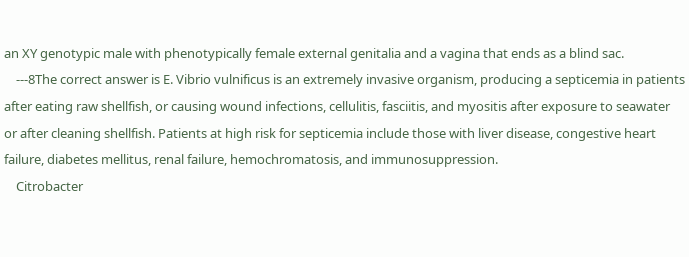an XY genotypic male with phenotypically female external genitalia and a vagina that ends as a blind sac.
    ---8The correct answer is E. Vibrio vulnificus is an extremely invasive organism, producing a septicemia in patients after eating raw shellfish, or causing wound infections, cellulitis, fasciitis, and myositis after exposure to seawater or after cleaning shellfish. Patients at high risk for septicemia include those with liver disease, congestive heart failure, diabetes mellitus, renal failure, hemochromatosis, and immunosuppression.
    Citrobacter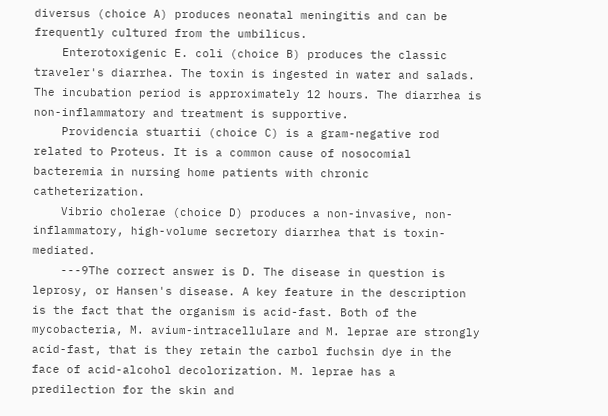diversus (choice A) produces neonatal meningitis and can be frequently cultured from the umbilicus.
    Enterotoxigenic E. coli (choice B) produces the classic traveler's diarrhea. The toxin is ingested in water and salads. The incubation period is approximately 12 hours. The diarrhea is non-inflammatory and treatment is supportive.
    Providencia stuartii (choice C) is a gram-negative rod related to Proteus. It is a common cause of nosocomial bacteremia in nursing home patients with chronic catheterization.
    Vibrio cholerae (choice D) produces a non-invasive, non-inflammatory, high-volume secretory diarrhea that is toxin-mediated.
    ---9The correct answer is D. The disease in question is leprosy, or Hansen's disease. A key feature in the description is the fact that the organism is acid-fast. Both of the mycobacteria, M. avium-intracellulare and M. leprae are strongly acid-fast, that is they retain the carbol fuchsin dye in the face of acid-alcohol decolorization. M. leprae has a predilection for the skin and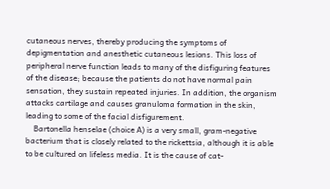cutaneous nerves, thereby producing the symptoms of depigmentation and anesthetic cutaneous lesions. This loss of peripheral nerve function leads to many of the disfiguring features of the disease; because the patients do not have normal pain sensation, they sustain repeated injuries. In addition, the organism attacks cartilage and causes granuloma formation in the skin, leading to some of the facial disfigurement.
    Bartonella henselae (choice A) is a very small, gram-negative bacterium that is closely related to the rickettsia, although it is able to be cultured on lifeless media. It is the cause of cat-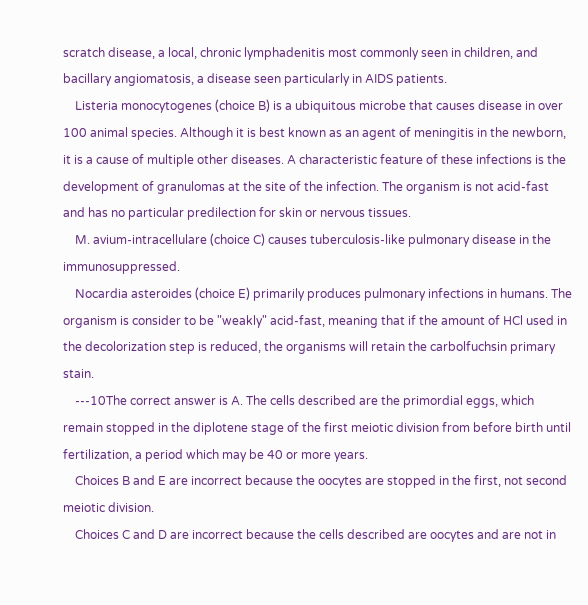scratch disease, a local, chronic lymphadenitis most commonly seen in children, and bacillary angiomatosis, a disease seen particularly in AIDS patients.
    Listeria monocytogenes (choice B) is a ubiquitous microbe that causes disease in over 100 animal species. Although it is best known as an agent of meningitis in the newborn, it is a cause of multiple other diseases. A characteristic feature of these infections is the development of granulomas at the site of the infection. The organism is not acid-fast and has no particular predilection for skin or nervous tissues.
    M. avium-intracellulare (choice C) causes tuberculosis-like pulmonary disease in the immunosuppressed.
    Nocardia asteroides (choice E) primarily produces pulmonary infections in humans. The organism is consider to be "weakly" acid-fast, meaning that if the amount of HCl used in the decolorization step is reduced, the organisms will retain the carbolfuchsin primary stain.
    ---10The correct answer is A. The cells described are the primordial eggs, which remain stopped in the diplotene stage of the first meiotic division from before birth until fertilization, a period which may be 40 or more years.
    Choices B and E are incorrect because the oocytes are stopped in the first, not second meiotic division.
    Choices C and D are incorrect because the cells described are oocytes and are not in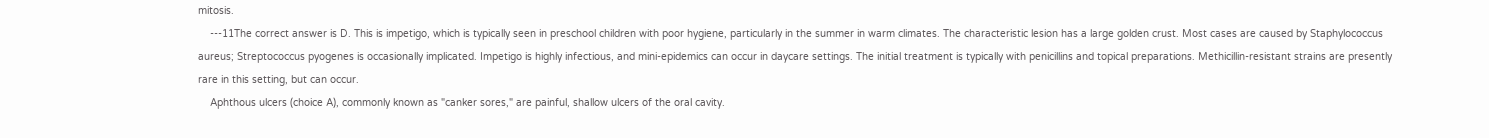mitosis.
    ---11The correct answer is D. This is impetigo, which is typically seen in preschool children with poor hygiene, particularly in the summer in warm climates. The characteristic lesion has a large golden crust. Most cases are caused by Staphylococcus aureus; Streptococcus pyogenes is occasionally implicated. Impetigo is highly infectious, and mini-epidemics can occur in daycare settings. The initial treatment is typically with penicillins and topical preparations. Methicillin-resistant strains are presently rare in this setting, but can occur.
    Aphthous ulcers (choice A), commonly known as "canker sores," are painful, shallow ulcers of the oral cavity.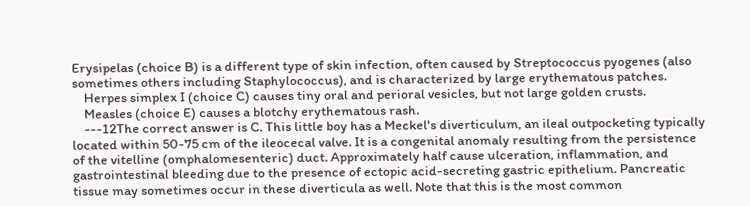Erysipelas (choice B) is a different type of skin infection, often caused by Streptococcus pyogenes (also sometimes others including Staphylococcus), and is characterized by large erythematous patches.
    Herpes simplex I (choice C) causes tiny oral and perioral vesicles, but not large golden crusts.
    Measles (choice E) causes a blotchy erythematous rash.
    ---12The correct answer is C. This little boy has a Meckel's diverticulum, an ileal outpocketing typically located within 50-75 cm of the ileocecal valve. It is a congenital anomaly resulting from the persistence of the vitelline (omphalomesenteric) duct. Approximately half cause ulceration, inflammation, and gastrointestinal bleeding due to the presence of ectopic acid-secreting gastric epithelium. Pancreatic tissue may sometimes occur in these diverticula as well. Note that this is the most common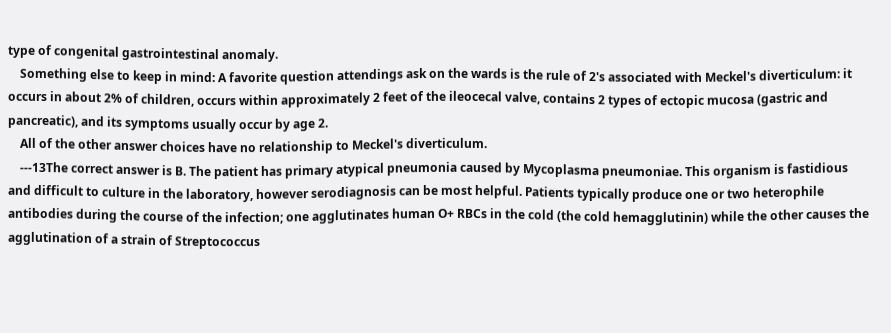type of congenital gastrointestinal anomaly.
    Something else to keep in mind: A favorite question attendings ask on the wards is the rule of 2's associated with Meckel's diverticulum: it occurs in about 2% of children, occurs within approximately 2 feet of the ileocecal valve, contains 2 types of ectopic mucosa (gastric and pancreatic), and its symptoms usually occur by age 2.
    All of the other answer choices have no relationship to Meckel's diverticulum.
    ---13The correct answer is B. The patient has primary atypical pneumonia caused by Mycoplasma pneumoniae. This organism is fastidious and difficult to culture in the laboratory, however serodiagnosis can be most helpful. Patients typically produce one or two heterophile antibodies during the course of the infection; one agglutinates human O+ RBCs in the cold (the cold hemagglutinin) while the other causes the agglutination of a strain of Streptococcus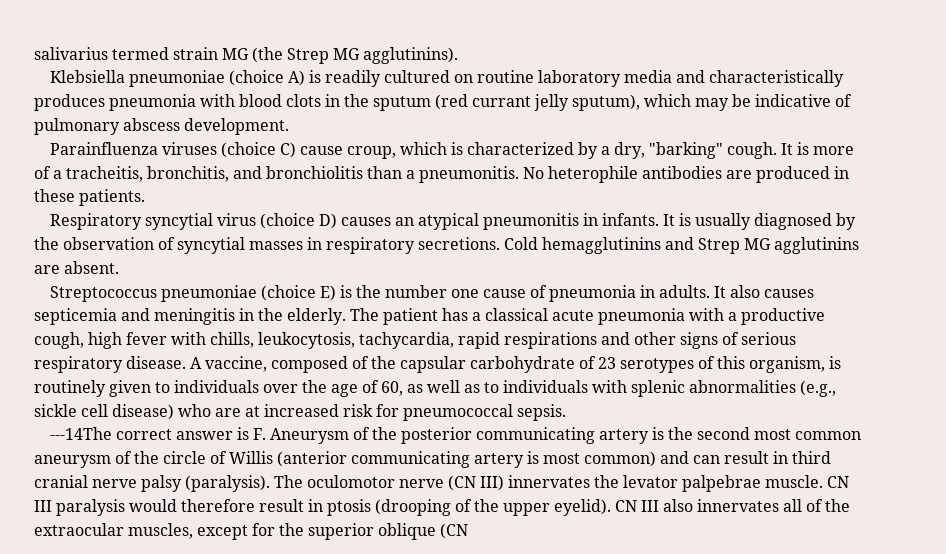salivarius termed strain MG (the Strep MG agglutinins).
    Klebsiella pneumoniae (choice A) is readily cultured on routine laboratory media and characteristically produces pneumonia with blood clots in the sputum (red currant jelly sputum), which may be indicative of pulmonary abscess development.
    Parainfluenza viruses (choice C) cause croup, which is characterized by a dry, "barking" cough. It is more of a tracheitis, bronchitis, and bronchiolitis than a pneumonitis. No heterophile antibodies are produced in these patients.
    Respiratory syncytial virus (choice D) causes an atypical pneumonitis in infants. It is usually diagnosed by the observation of syncytial masses in respiratory secretions. Cold hemagglutinins and Strep MG agglutinins are absent.
    Streptococcus pneumoniae (choice E) is the number one cause of pneumonia in adults. It also causes septicemia and meningitis in the elderly. The patient has a classical acute pneumonia with a productive cough, high fever with chills, leukocytosis, tachycardia, rapid respirations and other signs of serious respiratory disease. A vaccine, composed of the capsular carbohydrate of 23 serotypes of this organism, is routinely given to individuals over the age of 60, as well as to individuals with splenic abnormalities (e.g., sickle cell disease) who are at increased risk for pneumococcal sepsis.
    ---14The correct answer is F. Aneurysm of the posterior communicating artery is the second most common aneurysm of the circle of Willis (anterior communicating artery is most common) and can result in third cranial nerve palsy (paralysis). The oculomotor nerve (CN III) innervates the levator palpebrae muscle. CN III paralysis would therefore result in ptosis (drooping of the upper eyelid). CN III also innervates all of the extraocular muscles, except for the superior oblique (CN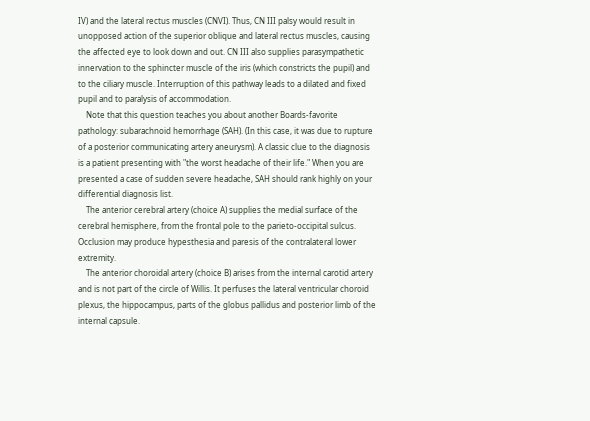IV) and the lateral rectus muscles (CNVI). Thus, CN III palsy would result in unopposed action of the superior oblique and lateral rectus muscles, causing the affected eye to look down and out. CN III also supplies parasympathetic innervation to the sphincter muscle of the iris (which constricts the pupil) and to the ciliary muscle. Interruption of this pathway leads to a dilated and fixed pupil and to paralysis of accommodation.
    Note that this question teaches you about another Boards-favorite pathology: subarachnoid hemorrhage (SAH). (In this case, it was due to rupture of a posterior communicating artery aneurysm). A classic clue to the diagnosis is a patient presenting with "the worst headache of their life." When you are presented a case of sudden severe headache, SAH should rank highly on your differential diagnosis list.
    The anterior cerebral artery (choice A) supplies the medial surface of the cerebral hemisphere, from the frontal pole to the parieto-occipital sulcus. Occlusion may produce hypesthesia and paresis of the contralateral lower extremity.
    The anterior choroidal artery (choice B) arises from the internal carotid artery and is not part of the circle of Willis. It perfuses the lateral ventricular choroid plexus, the hippocampus, parts of the globus pallidus and posterior limb of the internal capsule.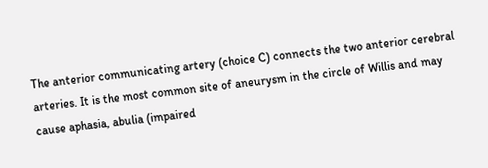The anterior communicating artery (choice C) connects the two anterior cerebral arteries. It is the most common site of aneurysm in the circle of Willis and may cause aphasia, abulia (impaired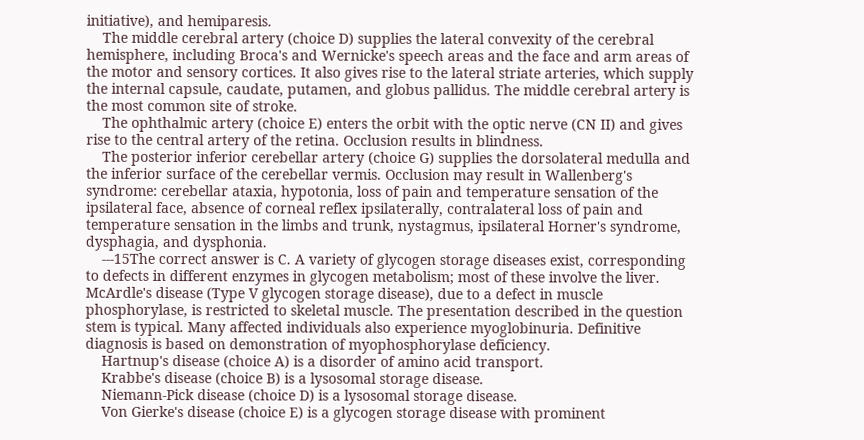initiative), and hemiparesis.
    The middle cerebral artery (choice D) supplies the lateral convexity of the cerebral hemisphere, including Broca's and Wernicke's speech areas and the face and arm areas of the motor and sensory cortices. It also gives rise to the lateral striate arteries, which supply the internal capsule, caudate, putamen, and globus pallidus. The middle cerebral artery is the most common site of stroke.
    The ophthalmic artery (choice E) enters the orbit with the optic nerve (CN II) and gives rise to the central artery of the retina. Occlusion results in blindness.
    The posterior inferior cerebellar artery (choice G) supplies the dorsolateral medulla and the inferior surface of the cerebellar vermis. Occlusion may result in Wallenberg's syndrome: cerebellar ataxia, hypotonia, loss of pain and temperature sensation of the ipsilateral face, absence of corneal reflex ipsilaterally, contralateral loss of pain and temperature sensation in the limbs and trunk, nystagmus, ipsilateral Horner's syndrome, dysphagia, and dysphonia.
    ---15The correct answer is C. A variety of glycogen storage diseases exist, corresponding to defects in different enzymes in glycogen metabolism; most of these involve the liver. McArdle's disease (Type V glycogen storage disease), due to a defect in muscle phosphorylase, is restricted to skeletal muscle. The presentation described in the question stem is typical. Many affected individuals also experience myoglobinuria. Definitive diagnosis is based on demonstration of myophosphorylase deficiency.
    Hartnup's disease (choice A) is a disorder of amino acid transport.
    Krabbe's disease (choice B) is a lysosomal storage disease.
    Niemann-Pick disease (choice D) is a lysosomal storage disease.
    Von Gierke's disease (choice E) is a glycogen storage disease with prominent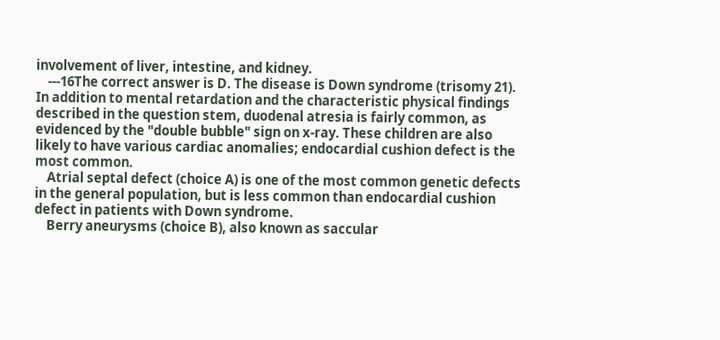involvement of liver, intestine, and kidney.
    ---16The correct answer is D. The disease is Down syndrome (trisomy 21). In addition to mental retardation and the characteristic physical findings described in the question stem, duodenal atresia is fairly common, as evidenced by the "double bubble" sign on x-ray. These children are also likely to have various cardiac anomalies; endocardial cushion defect is the most common.
    Atrial septal defect (choice A) is one of the most common genetic defects in the general population, but is less common than endocardial cushion defect in patients with Down syndrome.
    Berry aneurysms (choice B), also known as saccular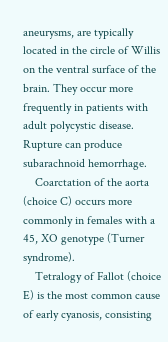aneurysms, are typically located in the circle of Willis on the ventral surface of the brain. They occur more frequently in patients with adult polycystic disease. Rupture can produce subarachnoid hemorrhage.
    Coarctation of the aorta (choice C) occurs more commonly in females with a 45, XO genotype (Turner syndrome).
    Tetralogy of Fallot (choice E) is the most common cause of early cyanosis, consisting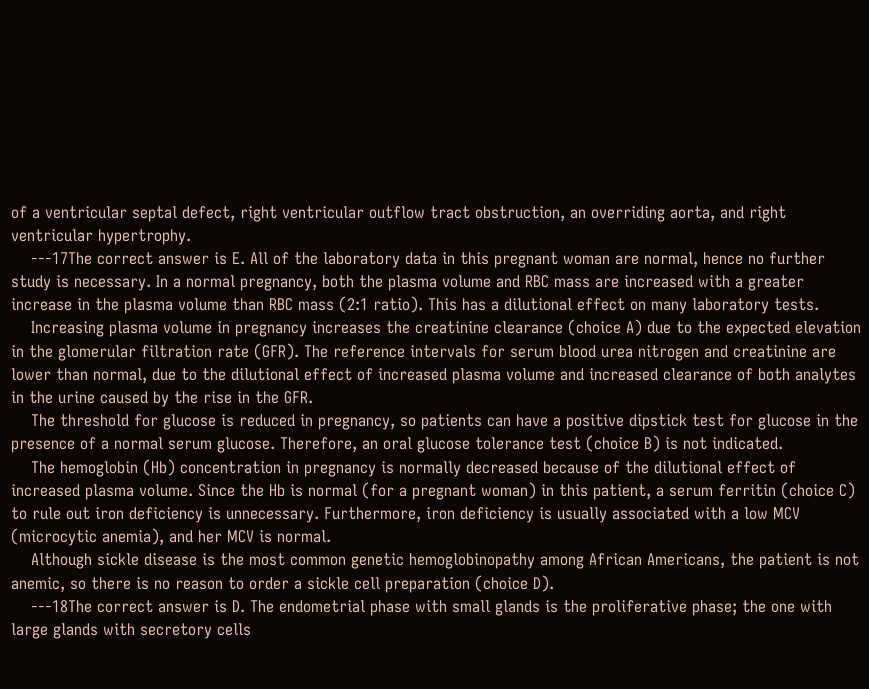of a ventricular septal defect, right ventricular outflow tract obstruction, an overriding aorta, and right ventricular hypertrophy.
    ---17The correct answer is E. All of the laboratory data in this pregnant woman are normal, hence no further study is necessary. In a normal pregnancy, both the plasma volume and RBC mass are increased with a greater increase in the plasma volume than RBC mass (2:1 ratio). This has a dilutional effect on many laboratory tests.
    Increasing plasma volume in pregnancy increases the creatinine clearance (choice A) due to the expected elevation in the glomerular filtration rate (GFR). The reference intervals for serum blood urea nitrogen and creatinine are lower than normal, due to the dilutional effect of increased plasma volume and increased clearance of both analytes in the urine caused by the rise in the GFR.
    The threshold for glucose is reduced in pregnancy, so patients can have a positive dipstick test for glucose in the presence of a normal serum glucose. Therefore, an oral glucose tolerance test (choice B) is not indicated.
    The hemoglobin (Hb) concentration in pregnancy is normally decreased because of the dilutional effect of increased plasma volume. Since the Hb is normal (for a pregnant woman) in this patient, a serum ferritin (choice C) to rule out iron deficiency is unnecessary. Furthermore, iron deficiency is usually associated with a low MCV (microcytic anemia), and her MCV is normal.
    Although sickle disease is the most common genetic hemoglobinopathy among African Americans, the patient is not anemic, so there is no reason to order a sickle cell preparation (choice D).
    ---18The correct answer is D. The endometrial phase with small glands is the proliferative phase; the one with large glands with secretory cells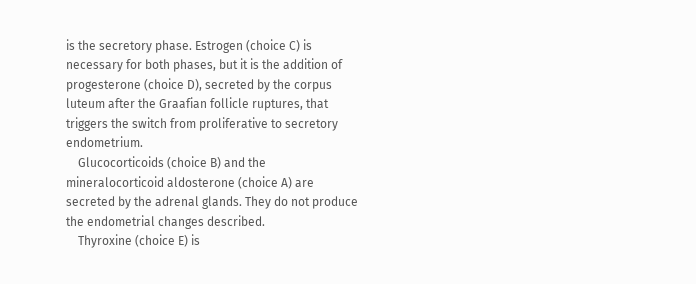is the secretory phase. Estrogen (choice C) is necessary for both phases, but it is the addition of progesterone (choice D), secreted by the corpus luteum after the Graafian follicle ruptures, that triggers the switch from proliferative to secretory endometrium.
    Glucocorticoids (choice B) and the mineralocorticoid aldosterone (choice A) are secreted by the adrenal glands. They do not produce the endometrial changes described.
    Thyroxine (choice E) is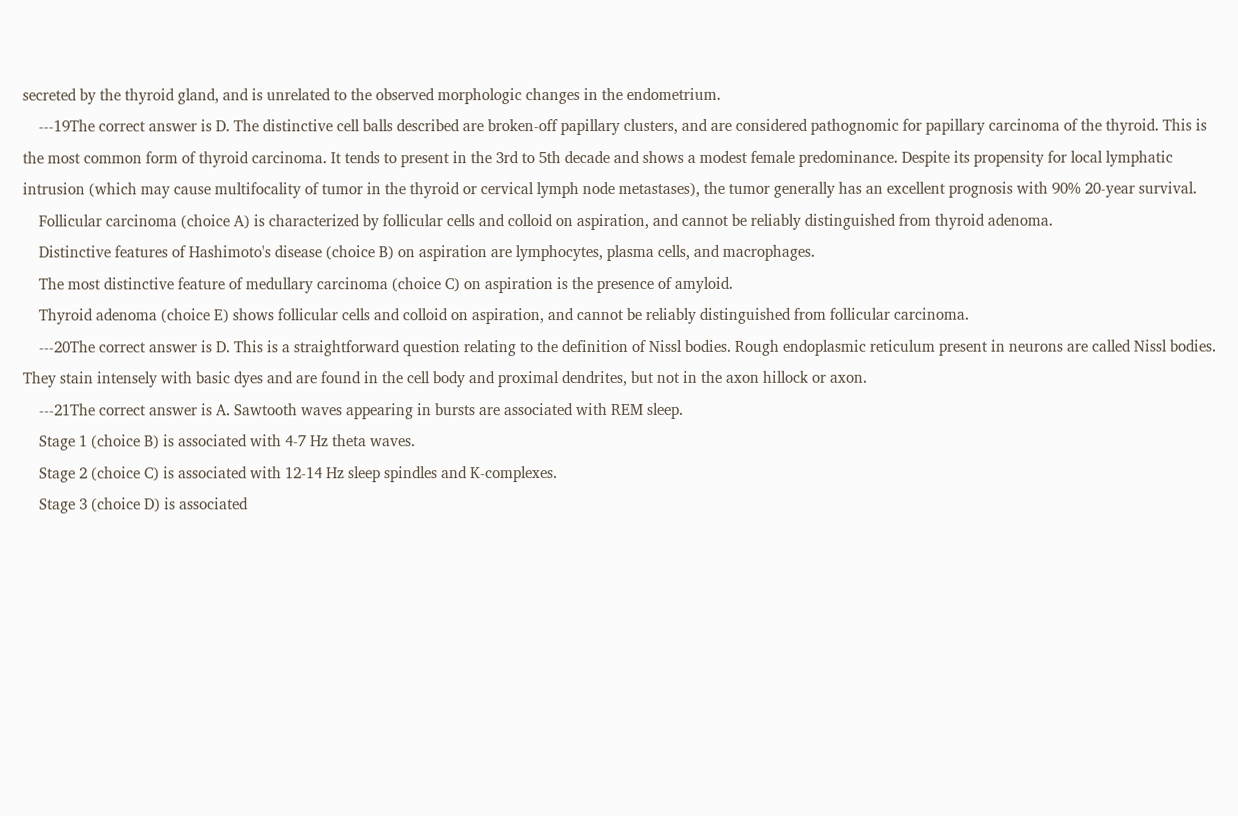secreted by the thyroid gland, and is unrelated to the observed morphologic changes in the endometrium.
    ---19The correct answer is D. The distinctive cell balls described are broken-off papillary clusters, and are considered pathognomic for papillary carcinoma of the thyroid. This is the most common form of thyroid carcinoma. It tends to present in the 3rd to 5th decade and shows a modest female predominance. Despite its propensity for local lymphatic intrusion (which may cause multifocality of tumor in the thyroid or cervical lymph node metastases), the tumor generally has an excellent prognosis with 90% 20-year survival.
    Follicular carcinoma (choice A) is characterized by follicular cells and colloid on aspiration, and cannot be reliably distinguished from thyroid adenoma.
    Distinctive features of Hashimoto's disease (choice B) on aspiration are lymphocytes, plasma cells, and macrophages.
    The most distinctive feature of medullary carcinoma (choice C) on aspiration is the presence of amyloid.
    Thyroid adenoma (choice E) shows follicular cells and colloid on aspiration, and cannot be reliably distinguished from follicular carcinoma.
    ---20The correct answer is D. This is a straightforward question relating to the definition of Nissl bodies. Rough endoplasmic reticulum present in neurons are called Nissl bodies. They stain intensely with basic dyes and are found in the cell body and proximal dendrites, but not in the axon hillock or axon.
    ---21The correct answer is A. Sawtooth waves appearing in bursts are associated with REM sleep.
    Stage 1 (choice B) is associated with 4-7 Hz theta waves.
    Stage 2 (choice C) is associated with 12-14 Hz sleep spindles and K-complexes.
    Stage 3 (choice D) is associated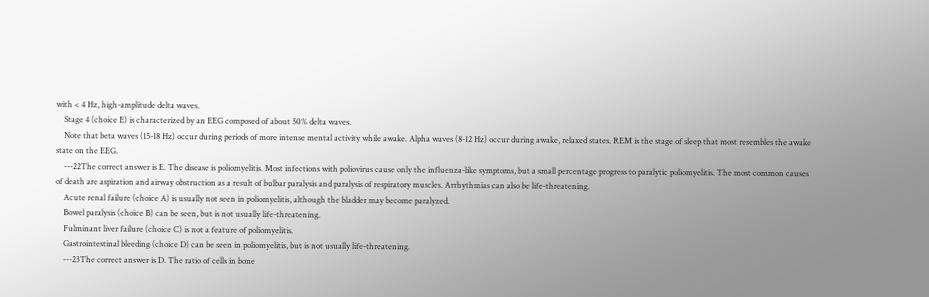with < 4 Hz, high-amplitude delta waves.
    Stage 4 (choice E) is characterized by an EEG composed of about 50% delta waves.
    Note that beta waves (15-18 Hz) occur during periods of more intense mental activity while awake. Alpha waves (8-12 Hz) occur during awake, relaxed states. REM is the stage of sleep that most resembles the awake state on the EEG.
    ---22The correct answer is E. The disease is poliomyelitis. Most infections with poliovirus cause only the influenza-like symptoms, but a small percentage progress to paralytic poliomyelitis. The most common causes of death are aspiration and airway obstruction as a result of bulbar paralysis and paralysis of respiratory muscles. Arrhythmias can also be life-threatening.
    Acute renal failure (choice A) is usually not seen in poliomyelitis, although the bladder may become paralyzed.
    Bowel paralysis (choice B) can be seen, but is not usually life-threatening.
    Fulminant liver failure (choice C) is not a feature of poliomyelitis.
    Gastrointestinal bleeding (choice D) can be seen in poliomyelitis, but is not usually life-threatening.
    ---23The correct answer is D. The ratio of cells in bone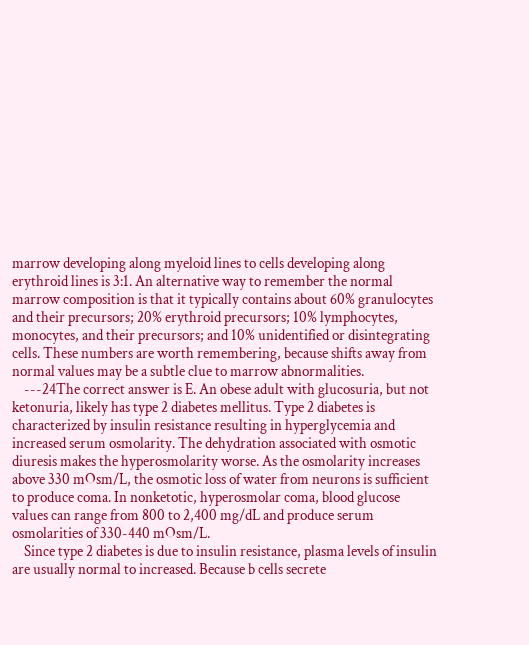marrow developing along myeloid lines to cells developing along erythroid lines is 3:1. An alternative way to remember the normal marrow composition is that it typically contains about 60% granulocytes and their precursors; 20% erythroid precursors; 10% lymphocytes, monocytes, and their precursors; and 10% unidentified or disintegrating cells. These numbers are worth remembering, because shifts away from normal values may be a subtle clue to marrow abnormalities.
    ---24The correct answer is E. An obese adult with glucosuria, but not ketonuria, likely has type 2 diabetes mellitus. Type 2 diabetes is characterized by insulin resistance resulting in hyperglycemia and increased serum osmolarity. The dehydration associated with osmotic diuresis makes the hyperosmolarity worse. As the osmolarity increases above 330 mOsm/L, the osmotic loss of water from neurons is sufficient to produce coma. In nonketotic, hyperosmolar coma, blood glucose values can range from 800 to 2,400 mg/dL and produce serum osmolarities of 330-440 mOsm/L.
    Since type 2 diabetes is due to insulin resistance, plasma levels of insulin are usually normal to increased. Because b cells secrete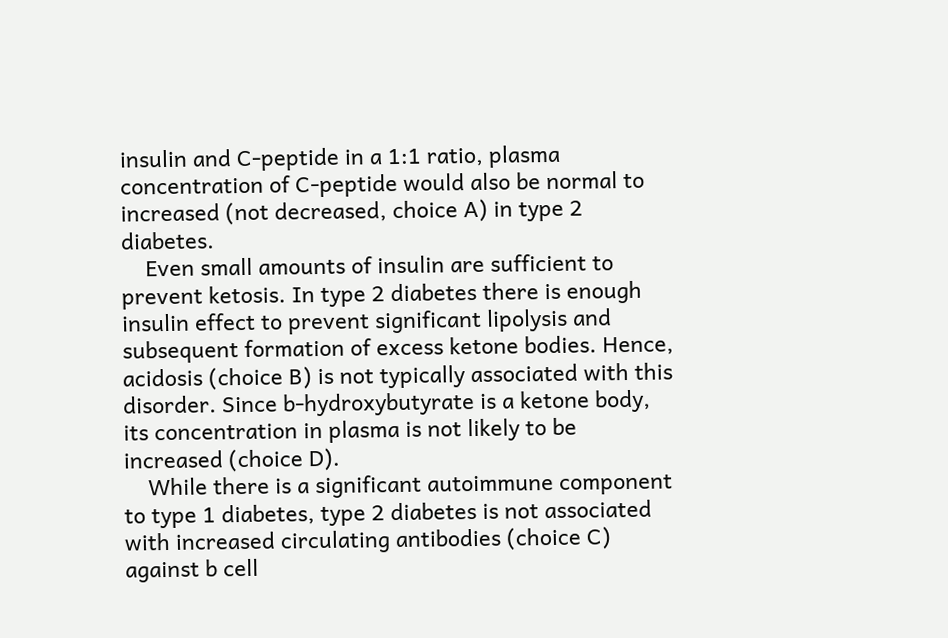insulin and C-peptide in a 1:1 ratio, plasma concentration of C-peptide would also be normal to increased (not decreased, choice A) in type 2 diabetes.
    Even small amounts of insulin are sufficient to prevent ketosis. In type 2 diabetes there is enough insulin effect to prevent significant lipolysis and subsequent formation of excess ketone bodies. Hence, acidosis (choice B) is not typically associated with this disorder. Since b-hydroxybutyrate is a ketone body, its concentration in plasma is not likely to be increased (choice D).
    While there is a significant autoimmune component to type 1 diabetes, type 2 diabetes is not associated with increased circulating antibodies (choice C) against b cell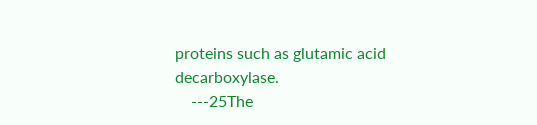proteins such as glutamic acid decarboxylase.
    ---25The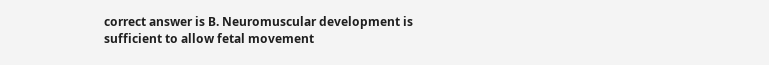correct answer is B. Neuromuscular development is sufficient to allow fetal movement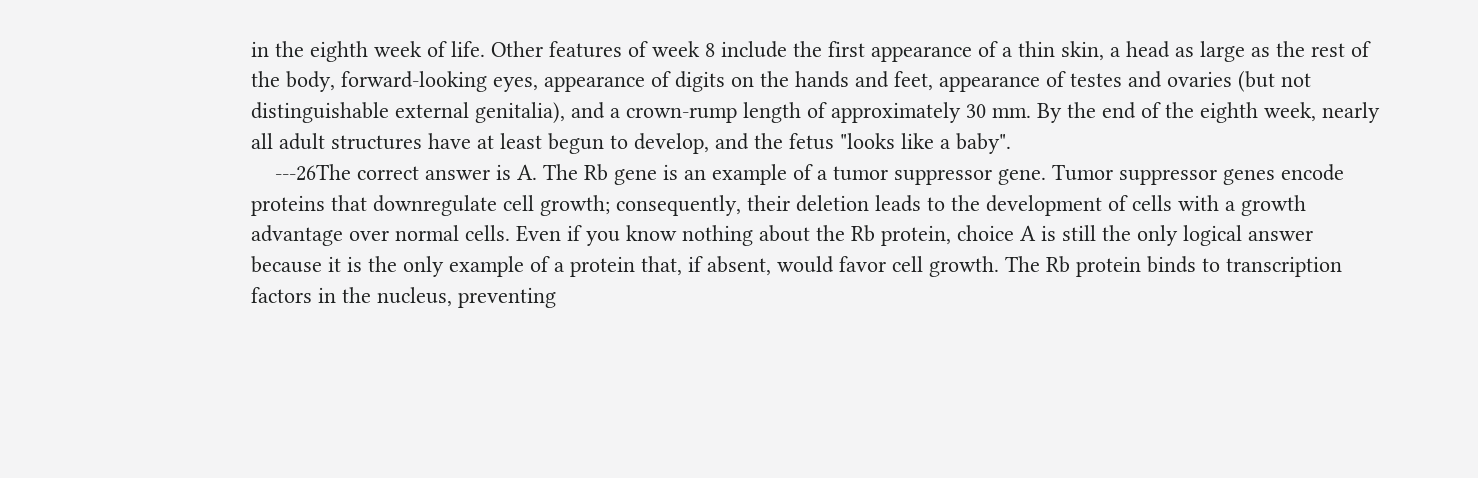in the eighth week of life. Other features of week 8 include the first appearance of a thin skin, a head as large as the rest of the body, forward-looking eyes, appearance of digits on the hands and feet, appearance of testes and ovaries (but not distinguishable external genitalia), and a crown-rump length of approximately 30 mm. By the end of the eighth week, nearly all adult structures have at least begun to develop, and the fetus "looks like a baby".
    ---26The correct answer is A. The Rb gene is an example of a tumor suppressor gene. Tumor suppressor genes encode proteins that downregulate cell growth; consequently, their deletion leads to the development of cells with a growth advantage over normal cells. Even if you know nothing about the Rb protein, choice A is still the only logical answer because it is the only example of a protein that, if absent, would favor cell growth. The Rb protein binds to transcription factors in the nucleus, preventing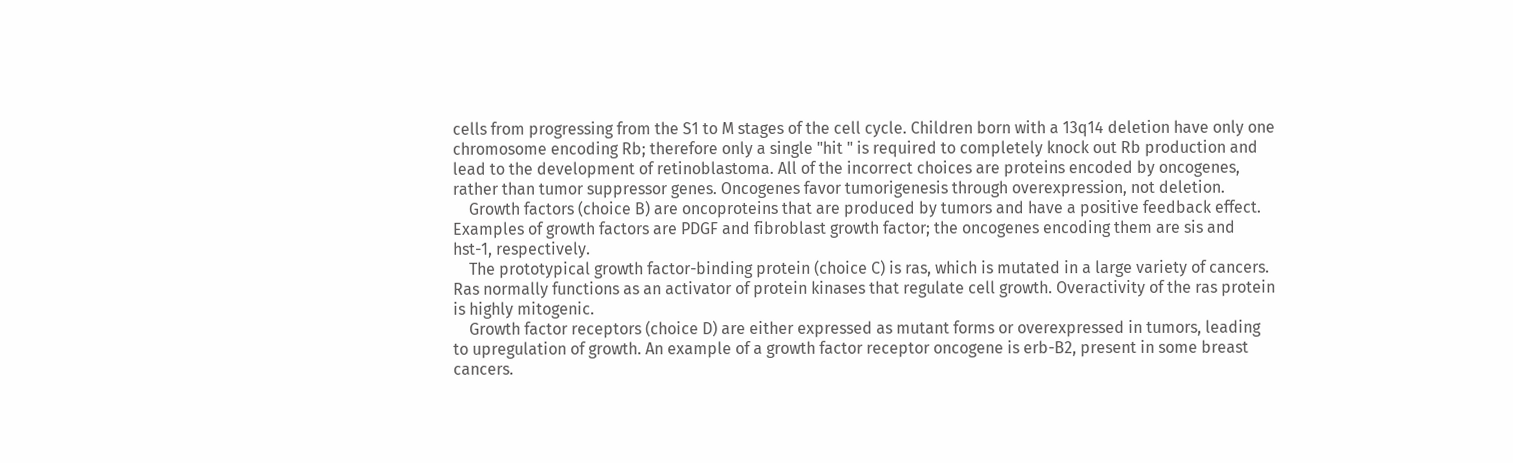cells from progressing from the S1 to M stages of the cell cycle. Children born with a 13q14 deletion have only one chromosome encoding Rb; therefore only a single "hit " is required to completely knock out Rb production and lead to the development of retinoblastoma. All of the incorrect choices are proteins encoded by oncogenes, rather than tumor suppressor genes. Oncogenes favor tumorigenesis through overexpression, not deletion.
    Growth factors (choice B) are oncoproteins that are produced by tumors and have a positive feedback effect. Examples of growth factors are PDGF and fibroblast growth factor; the oncogenes encoding them are sis and hst-1, respectively.
    The prototypical growth factor-binding protein (choice C) is ras, which is mutated in a large variety of cancers. Ras normally functions as an activator of protein kinases that regulate cell growth. Overactivity of the ras protein is highly mitogenic.
    Growth factor receptors (choice D) are either expressed as mutant forms or overexpressed in tumors, leading to upregulation of growth. An example of a growth factor receptor oncogene is erb-B2, present in some breast cancers.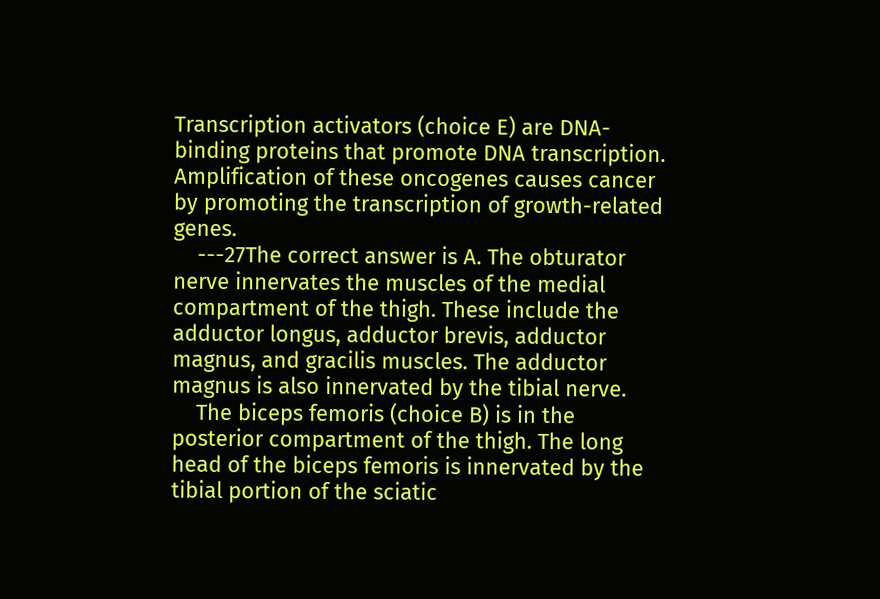Transcription activators (choice E) are DNA-binding proteins that promote DNA transcription. Amplification of these oncogenes causes cancer by promoting the transcription of growth-related genes.
    ---27The correct answer is A. The obturator nerve innervates the muscles of the medial compartment of the thigh. These include the adductor longus, adductor brevis, adductor magnus, and gracilis muscles. The adductor magnus is also innervated by the tibial nerve.
    The biceps femoris (choice B) is in the posterior compartment of the thigh. The long head of the biceps femoris is innervated by the tibial portion of the sciatic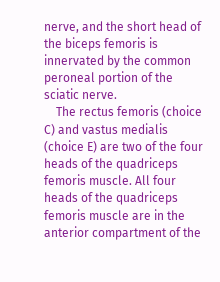nerve, and the short head of the biceps femoris is innervated by the common peroneal portion of the sciatic nerve.
    The rectus femoris (choice C) and vastus medialis (choice E) are two of the four heads of the quadriceps femoris muscle. All four heads of the quadriceps femoris muscle are in the anterior compartment of the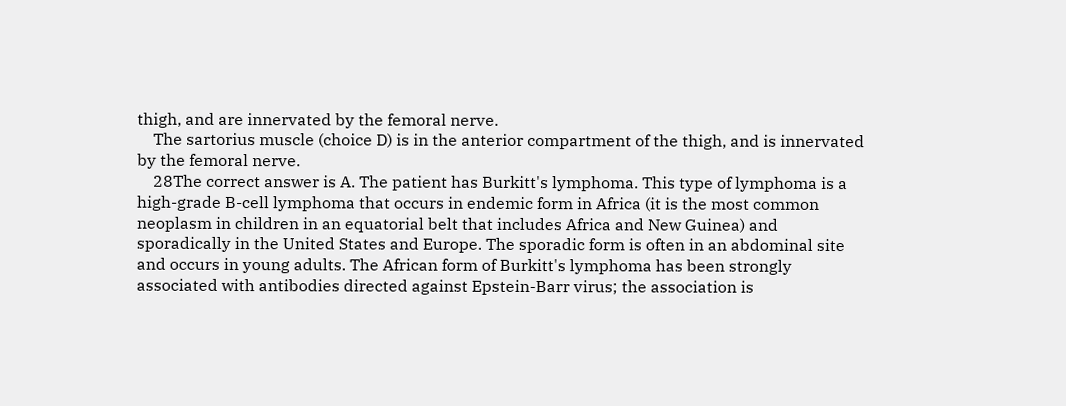thigh, and are innervated by the femoral nerve.
    The sartorius muscle (choice D) is in the anterior compartment of the thigh, and is innervated by the femoral nerve.
    28The correct answer is A. The patient has Burkitt's lymphoma. This type of lymphoma is a high-grade B-cell lymphoma that occurs in endemic form in Africa (it is the most common neoplasm in children in an equatorial belt that includes Africa and New Guinea) and sporadically in the United States and Europe. The sporadic form is often in an abdominal site and occurs in young adults. The African form of Burkitt's lymphoma has been strongly associated with antibodies directed against Epstein-Barr virus; the association is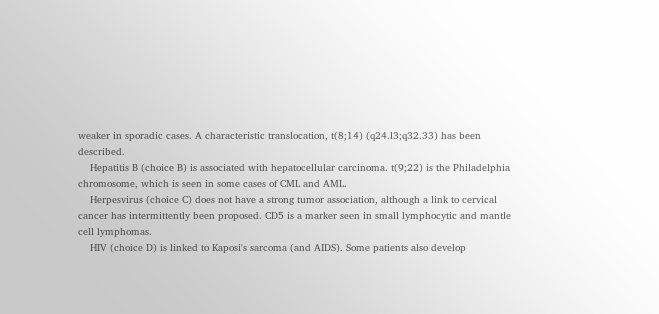weaker in sporadic cases. A characteristic translocation, t(8;14) (q24.l3;q32.33) has been described.
    Hepatitis B (choice B) is associated with hepatocellular carcinoma. t(9;22) is the Philadelphia chromosome, which is seen in some cases of CML and AML.
    Herpesvirus (choice C) does not have a strong tumor association, although a link to cervical cancer has intermittently been proposed. CD5 is a marker seen in small lymphocytic and mantle cell lymphomas.
    HIV (choice D) is linked to Kaposi's sarcoma (and AIDS). Some patients also develop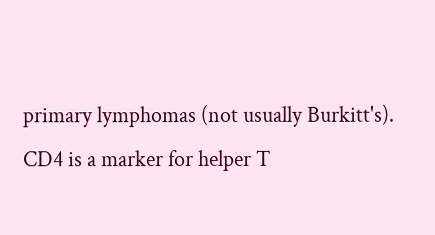primary lymphomas (not usually Burkitt's). CD4 is a marker for helper T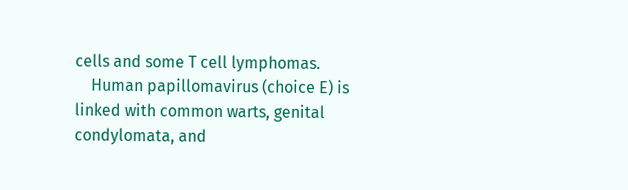cells and some T cell lymphomas.
    Human papillomavirus (choice E) is linked with common warts, genital condylomata, and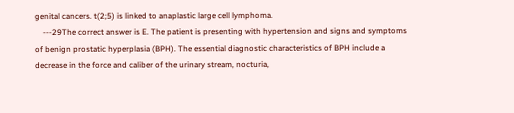genital cancers. t(2;5) is linked to anaplastic large cell lymphoma.
    ---29The correct answer is E. The patient is presenting with hypertension and signs and symptoms of benign prostatic hyperplasia (BPH). The essential diagnostic characteristics of BPH include a decrease in the force and caliber of the urinary stream, nocturia,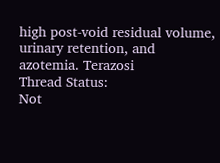high post-void residual volume, urinary retention, and azotemia. Terazosi
Thread Status:
Not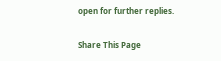open for further replies.

Share This Page